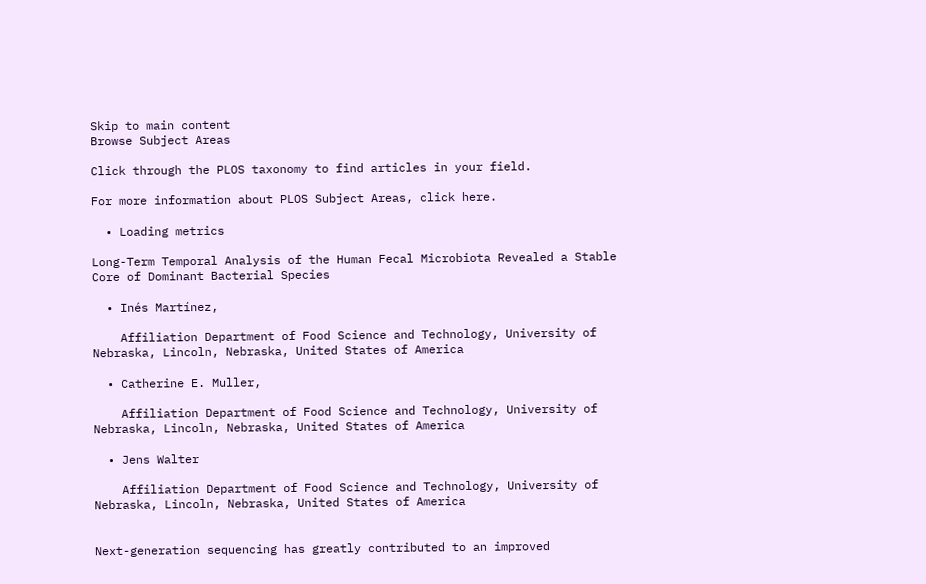Skip to main content
Browse Subject Areas

Click through the PLOS taxonomy to find articles in your field.

For more information about PLOS Subject Areas, click here.

  • Loading metrics

Long-Term Temporal Analysis of the Human Fecal Microbiota Revealed a Stable Core of Dominant Bacterial Species

  • Inés Martínez,

    Affiliation Department of Food Science and Technology, University of Nebraska, Lincoln, Nebraska, United States of America

  • Catherine E. Muller,

    Affiliation Department of Food Science and Technology, University of Nebraska, Lincoln, Nebraska, United States of America

  • Jens Walter

    Affiliation Department of Food Science and Technology, University of Nebraska, Lincoln, Nebraska, United States of America


Next-generation sequencing has greatly contributed to an improved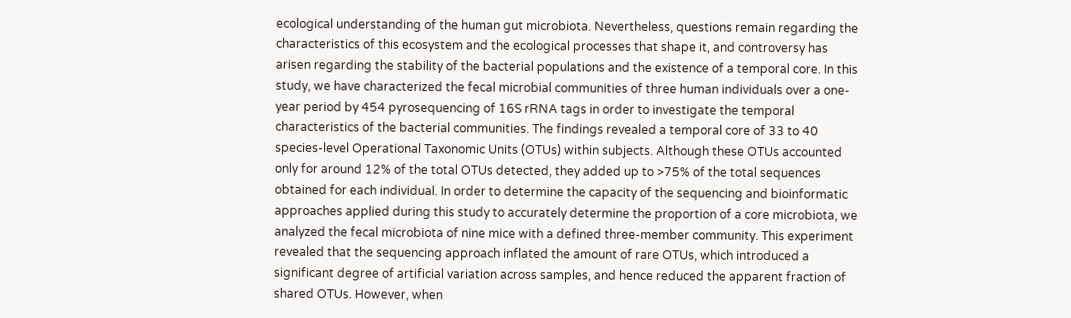ecological understanding of the human gut microbiota. Nevertheless, questions remain regarding the characteristics of this ecosystem and the ecological processes that shape it, and controversy has arisen regarding the stability of the bacterial populations and the existence of a temporal core. In this study, we have characterized the fecal microbial communities of three human individuals over a one-year period by 454 pyrosequencing of 16S rRNA tags in order to investigate the temporal characteristics of the bacterial communities. The findings revealed a temporal core of 33 to 40 species-level Operational Taxonomic Units (OTUs) within subjects. Although these OTUs accounted only for around 12% of the total OTUs detected, they added up to >75% of the total sequences obtained for each individual. In order to determine the capacity of the sequencing and bioinformatic approaches applied during this study to accurately determine the proportion of a core microbiota, we analyzed the fecal microbiota of nine mice with a defined three-member community. This experiment revealed that the sequencing approach inflated the amount of rare OTUs, which introduced a significant degree of artificial variation across samples, and hence reduced the apparent fraction of shared OTUs. However, when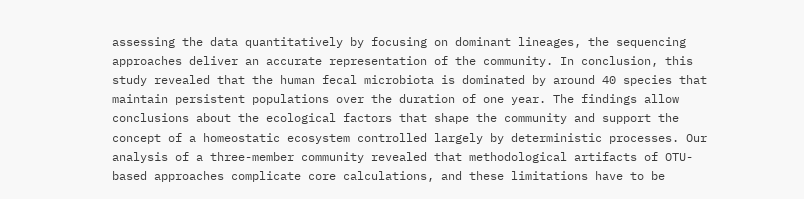assessing the data quantitatively by focusing on dominant lineages, the sequencing approaches deliver an accurate representation of the community. In conclusion, this study revealed that the human fecal microbiota is dominated by around 40 species that maintain persistent populations over the duration of one year. The findings allow conclusions about the ecological factors that shape the community and support the concept of a homeostatic ecosystem controlled largely by deterministic processes. Our analysis of a three-member community revealed that methodological artifacts of OTU-based approaches complicate core calculations, and these limitations have to be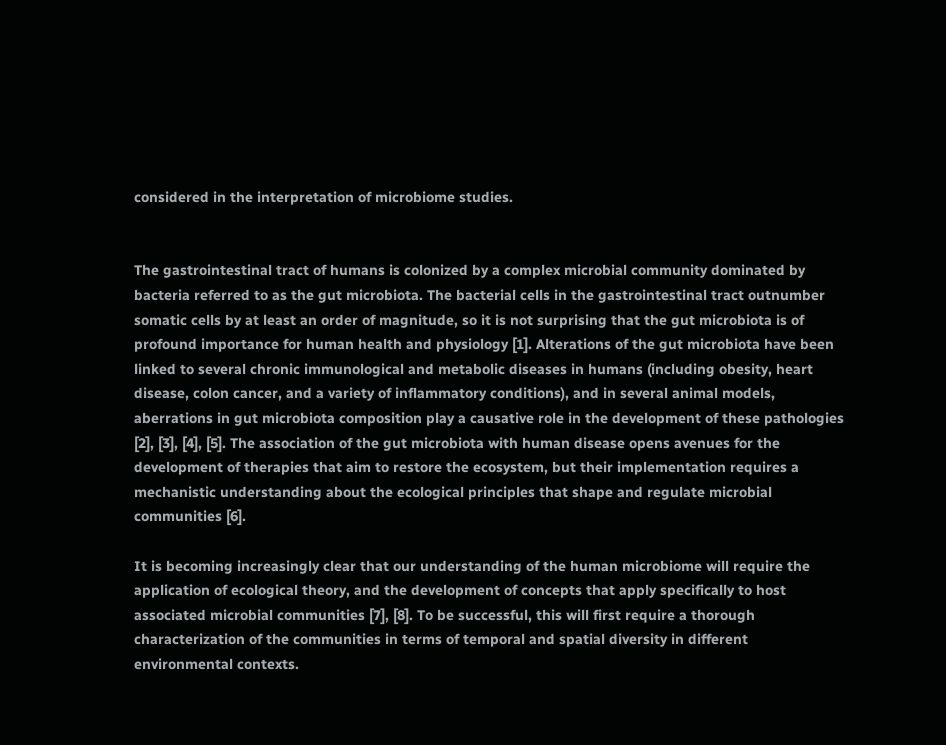considered in the interpretation of microbiome studies.


The gastrointestinal tract of humans is colonized by a complex microbial community dominated by bacteria referred to as the gut microbiota. The bacterial cells in the gastrointestinal tract outnumber somatic cells by at least an order of magnitude, so it is not surprising that the gut microbiota is of profound importance for human health and physiology [1]. Alterations of the gut microbiota have been linked to several chronic immunological and metabolic diseases in humans (including obesity, heart disease, colon cancer, and a variety of inflammatory conditions), and in several animal models, aberrations in gut microbiota composition play a causative role in the development of these pathologies [2], [3], [4], [5]. The association of the gut microbiota with human disease opens avenues for the development of therapies that aim to restore the ecosystem, but their implementation requires a mechanistic understanding about the ecological principles that shape and regulate microbial communities [6].

It is becoming increasingly clear that our understanding of the human microbiome will require the application of ecological theory, and the development of concepts that apply specifically to host associated microbial communities [7], [8]. To be successful, this will first require a thorough characterization of the communities in terms of temporal and spatial diversity in different environmental contexts.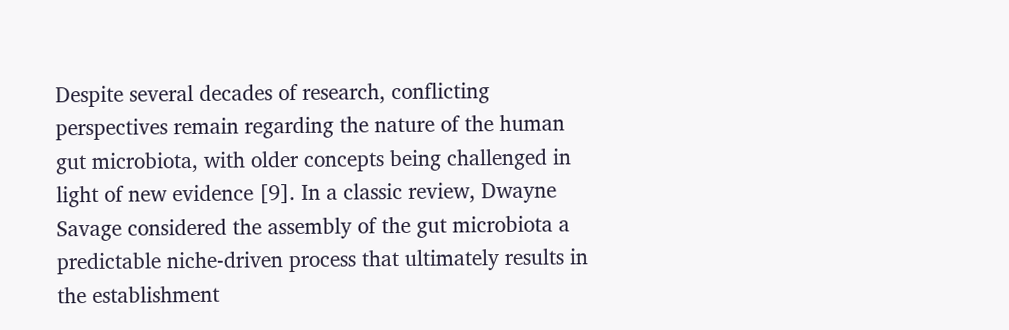Despite several decades of research, conflicting perspectives remain regarding the nature of the human gut microbiota, with older concepts being challenged in light of new evidence [9]. In a classic review, Dwayne Savage considered the assembly of the gut microbiota a predictable niche-driven process that ultimately results in the establishment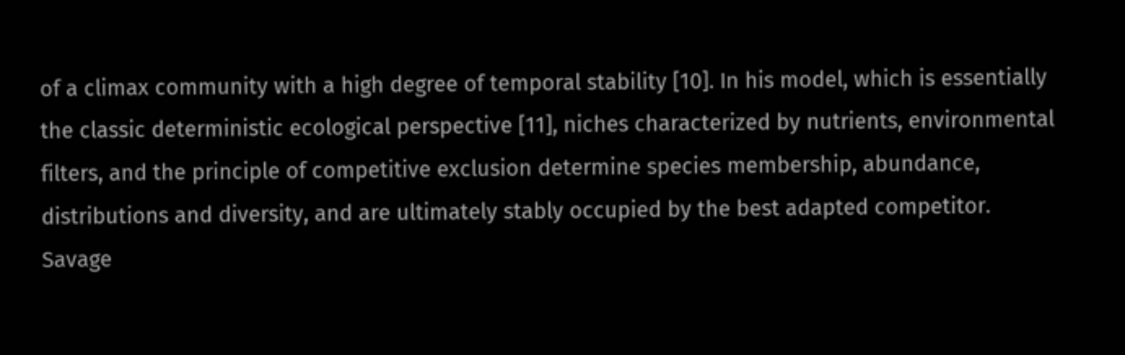of a climax community with a high degree of temporal stability [10]. In his model, which is essentially the classic deterministic ecological perspective [11], niches characterized by nutrients, environmental filters, and the principle of competitive exclusion determine species membership, abundance, distributions and diversity, and are ultimately stably occupied by the best adapted competitor. Savage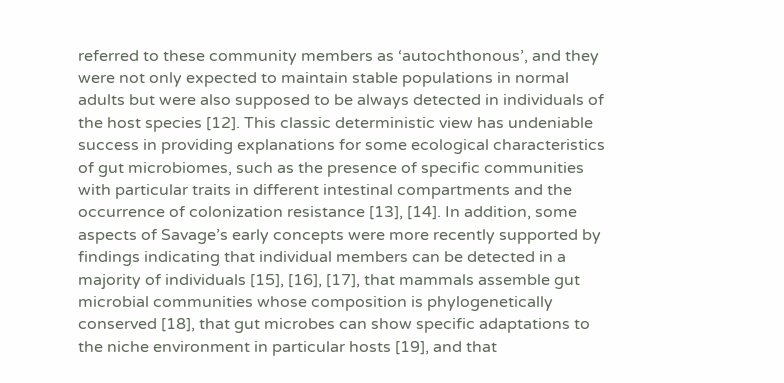referred to these community members as ‘autochthonous’, and they were not only expected to maintain stable populations in normal adults but were also supposed to be always detected in individuals of the host species [12]. This classic deterministic view has undeniable success in providing explanations for some ecological characteristics of gut microbiomes, such as the presence of specific communities with particular traits in different intestinal compartments and the occurrence of colonization resistance [13], [14]. In addition, some aspects of Savage’s early concepts were more recently supported by findings indicating that individual members can be detected in a majority of individuals [15], [16], [17], that mammals assemble gut microbial communities whose composition is phylogenetically conserved [18], that gut microbes can show specific adaptations to the niche environment in particular hosts [19], and that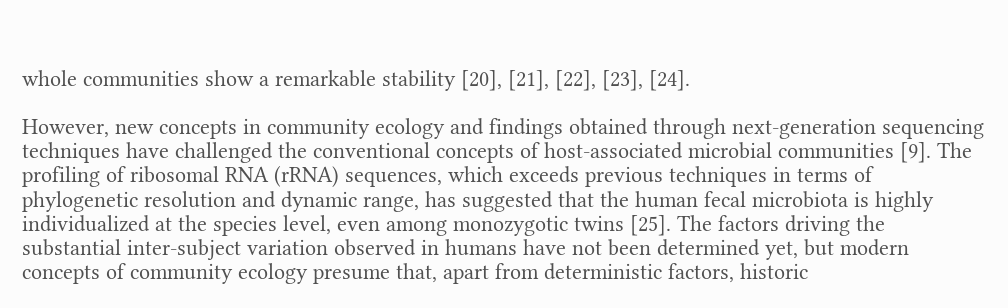whole communities show a remarkable stability [20], [21], [22], [23], [24].

However, new concepts in community ecology and findings obtained through next-generation sequencing techniques have challenged the conventional concepts of host-associated microbial communities [9]. The profiling of ribosomal RNA (rRNA) sequences, which exceeds previous techniques in terms of phylogenetic resolution and dynamic range, has suggested that the human fecal microbiota is highly individualized at the species level, even among monozygotic twins [25]. The factors driving the substantial inter-subject variation observed in humans have not been determined yet, but modern concepts of community ecology presume that, apart from deterministic factors, historic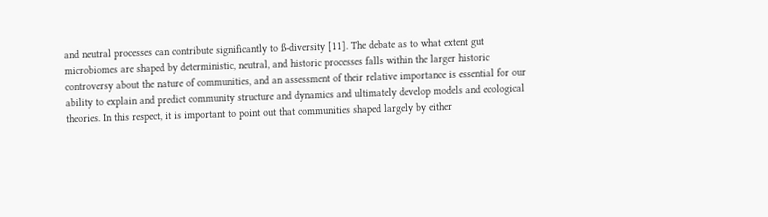and neutral processes can contribute significantly to ß-diversity [11]. The debate as to what extent gut microbiomes are shaped by deterministic, neutral, and historic processes falls within the larger historic controversy about the nature of communities, and an assessment of their relative importance is essential for our ability to explain and predict community structure and dynamics and ultimately develop models and ecological theories. In this respect, it is important to point out that communities shaped largely by either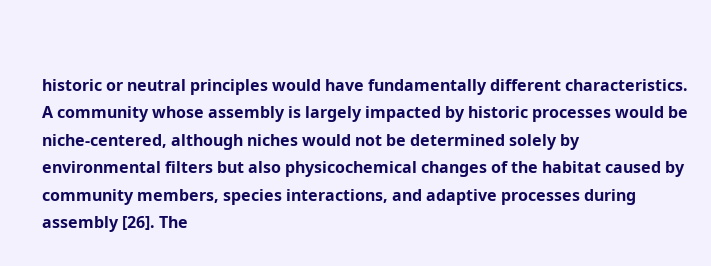historic or neutral principles would have fundamentally different characteristics. A community whose assembly is largely impacted by historic processes would be niche-centered, although niches would not be determined solely by environmental filters but also physicochemical changes of the habitat caused by community members, species interactions, and adaptive processes during assembly [26]. The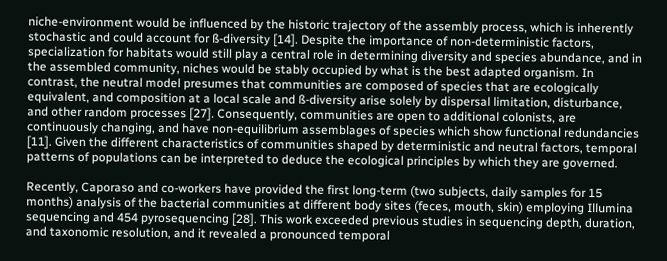niche-environment would be influenced by the historic trajectory of the assembly process, which is inherently stochastic and could account for ß-diversity [14]. Despite the importance of non-deterministic factors, specialization for habitats would still play a central role in determining diversity and species abundance, and in the assembled community, niches would be stably occupied by what is the best adapted organism. In contrast, the neutral model presumes that communities are composed of species that are ecologically equivalent, and composition at a local scale and ß-diversity arise solely by dispersal limitation, disturbance, and other random processes [27]. Consequently, communities are open to additional colonists, are continuously changing, and have non-equilibrium assemblages of species which show functional redundancies [11]. Given the different characteristics of communities shaped by deterministic and neutral factors, temporal patterns of populations can be interpreted to deduce the ecological principles by which they are governed.

Recently, Caporaso and co-workers have provided the first long-term (two subjects, daily samples for 15 months) analysis of the bacterial communities at different body sites (feces, mouth, skin) employing Illumina sequencing and 454 pyrosequencing [28]. This work exceeded previous studies in sequencing depth, duration, and taxonomic resolution, and it revealed a pronounced temporal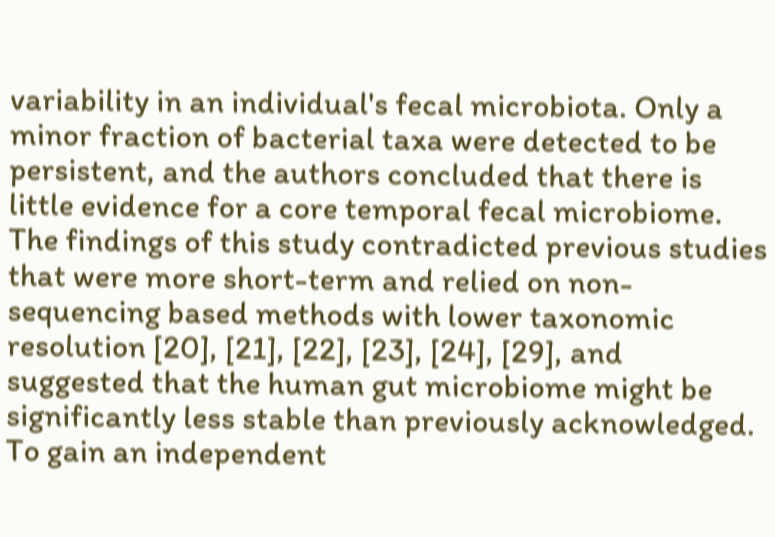variability in an individual's fecal microbiota. Only a minor fraction of bacterial taxa were detected to be persistent, and the authors concluded that there is little evidence for a core temporal fecal microbiome. The findings of this study contradicted previous studies that were more short-term and relied on non-sequencing based methods with lower taxonomic resolution [20], [21], [22], [23], [24], [29], and suggested that the human gut microbiome might be significantly less stable than previously acknowledged. To gain an independent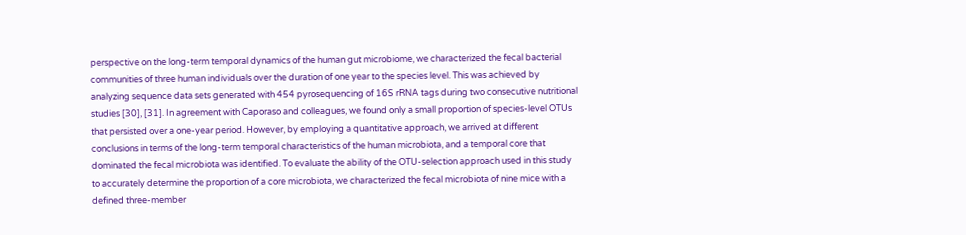perspective on the long-term temporal dynamics of the human gut microbiome, we characterized the fecal bacterial communities of three human individuals over the duration of one year to the species level. This was achieved by analyzing sequence data sets generated with 454 pyrosequencing of 16S rRNA tags during two consecutive nutritional studies [30], [31]. In agreement with Caporaso and colleagues, we found only a small proportion of species-level OTUs that persisted over a one-year period. However, by employing a quantitative approach, we arrived at different conclusions in terms of the long-term temporal characteristics of the human microbiota, and a temporal core that dominated the fecal microbiota was identified. To evaluate the ability of the OTU-selection approach used in this study to accurately determine the proportion of a core microbiota, we characterized the fecal microbiota of nine mice with a defined three-member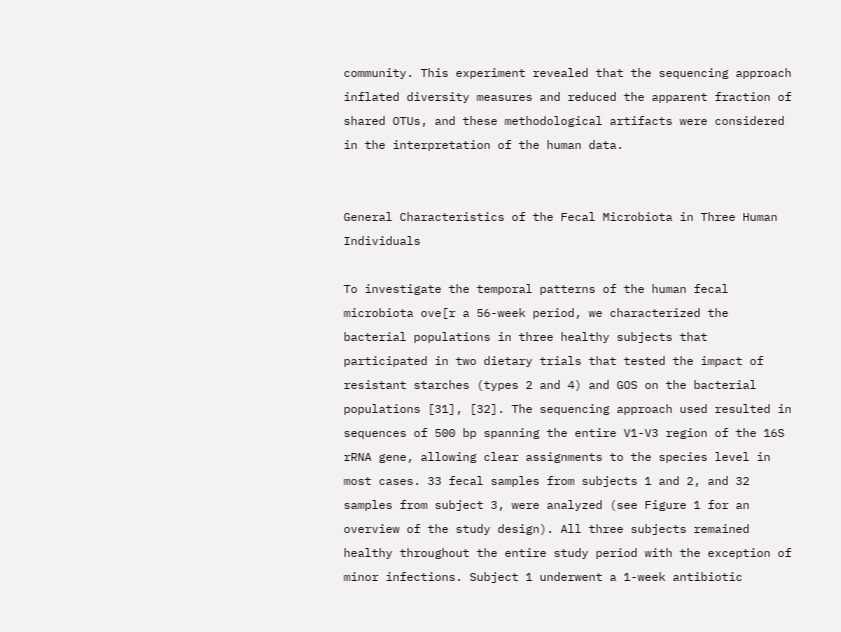community. This experiment revealed that the sequencing approach inflated diversity measures and reduced the apparent fraction of shared OTUs, and these methodological artifacts were considered in the interpretation of the human data.


General Characteristics of the Fecal Microbiota in Three Human Individuals

To investigate the temporal patterns of the human fecal microbiota ove[r a 56-week period, we characterized the bacterial populations in three healthy subjects that participated in two dietary trials that tested the impact of resistant starches (types 2 and 4) and GOS on the bacterial populations [31], [32]. The sequencing approach used resulted in sequences of 500 bp spanning the entire V1-V3 region of the 16S rRNA gene, allowing clear assignments to the species level in most cases. 33 fecal samples from subjects 1 and 2, and 32 samples from subject 3, were analyzed (see Figure 1 for an overview of the study design). All three subjects remained healthy throughout the entire study period with the exception of minor infections. Subject 1 underwent a 1-week antibiotic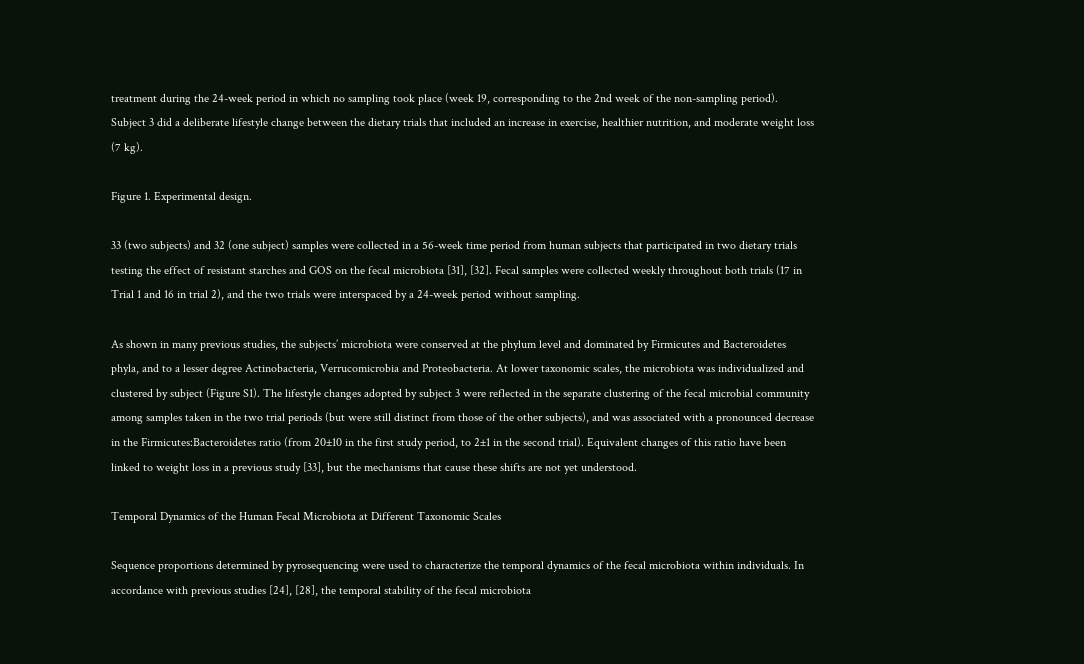treatment during the 24-week period in which no sampling took place (week 19, corresponding to the 2nd week of the non-sampling period). Subject 3 did a deliberate lifestyle change between the dietary trials that included an increase in exercise, healthier nutrition, and moderate weight loss (7 kg).

Figure 1. Experimental design.

33 (two subjects) and 32 (one subject) samples were collected in a 56-week time period from human subjects that participated in two dietary trials testing the effect of resistant starches and GOS on the fecal microbiota [31], [32]. Fecal samples were collected weekly throughout both trials (17 in Trial 1 and 16 in trial 2), and the two trials were interspaced by a 24-week period without sampling.

As shown in many previous studies, the subjects’ microbiota were conserved at the phylum level and dominated by Firmicutes and Bacteroidetes phyla, and to a lesser degree Actinobacteria, Verrucomicrobia and Proteobacteria. At lower taxonomic scales, the microbiota was individualized and clustered by subject (Figure S1). The lifestyle changes adopted by subject 3 were reflected in the separate clustering of the fecal microbial community among samples taken in the two trial periods (but were still distinct from those of the other subjects), and was associated with a pronounced decrease in the Firmicutes:Bacteroidetes ratio (from 20±10 in the first study period, to 2±1 in the second trial). Equivalent changes of this ratio have been linked to weight loss in a previous study [33], but the mechanisms that cause these shifts are not yet understood.

Temporal Dynamics of the Human Fecal Microbiota at Different Taxonomic Scales

Sequence proportions determined by pyrosequencing were used to characterize the temporal dynamics of the fecal microbiota within individuals. In accordance with previous studies [24], [28], the temporal stability of the fecal microbiota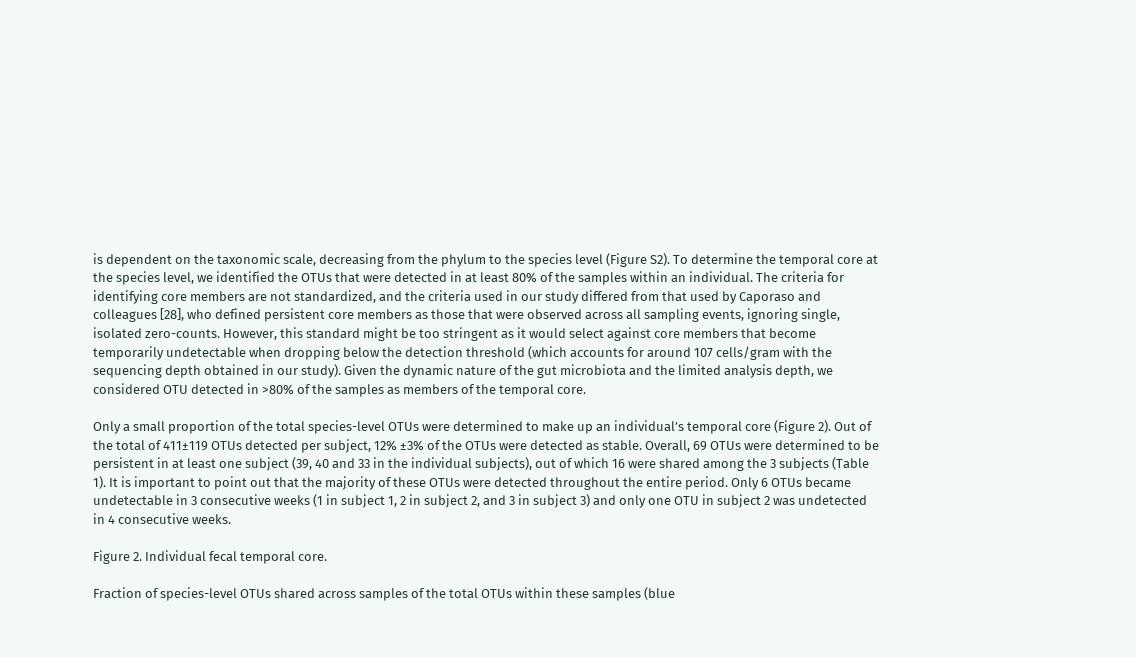is dependent on the taxonomic scale, decreasing from the phylum to the species level (Figure S2). To determine the temporal core at the species level, we identified the OTUs that were detected in at least 80% of the samples within an individual. The criteria for identifying core members are not standardized, and the criteria used in our study differed from that used by Caporaso and colleagues [28], who defined persistent core members as those that were observed across all sampling events, ignoring single, isolated zero-counts. However, this standard might be too stringent as it would select against core members that become temporarily undetectable when dropping below the detection threshold (which accounts for around 107 cells/gram with the sequencing depth obtained in our study). Given the dynamic nature of the gut microbiota and the limited analysis depth, we considered OTU detected in >80% of the samples as members of the temporal core.

Only a small proportion of the total species-level OTUs were determined to make up an individual’s temporal core (Figure 2). Out of the total of 411±119 OTUs detected per subject, 12% ±3% of the OTUs were detected as stable. Overall, 69 OTUs were determined to be persistent in at least one subject (39, 40 and 33 in the individual subjects), out of which 16 were shared among the 3 subjects (Table 1). It is important to point out that the majority of these OTUs were detected throughout the entire period. Only 6 OTUs became undetectable in 3 consecutive weeks (1 in subject 1, 2 in subject 2, and 3 in subject 3) and only one OTU in subject 2 was undetected in 4 consecutive weeks.

Figure 2. Individual fecal temporal core.

Fraction of species-level OTUs shared across samples of the total OTUs within these samples (blue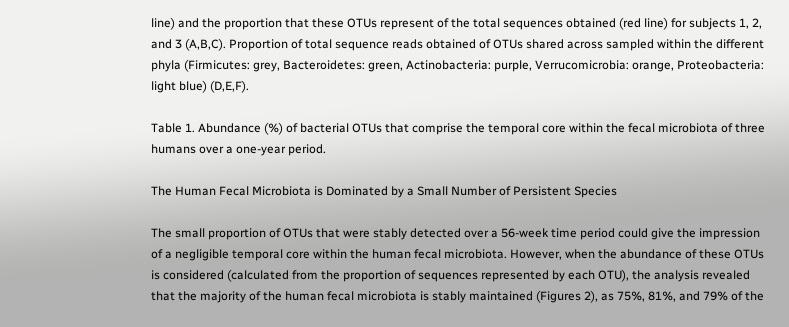line) and the proportion that these OTUs represent of the total sequences obtained (red line) for subjects 1, 2, and 3 (A,B,C). Proportion of total sequence reads obtained of OTUs shared across sampled within the different phyla (Firmicutes: grey, Bacteroidetes: green, Actinobacteria: purple, Verrucomicrobia: orange, Proteobacteria: light blue) (D,E,F).

Table 1. Abundance (%) of bacterial OTUs that comprise the temporal core within the fecal microbiota of three humans over a one-year period.

The Human Fecal Microbiota is Dominated by a Small Number of Persistent Species

The small proportion of OTUs that were stably detected over a 56-week time period could give the impression of a negligible temporal core within the human fecal microbiota. However, when the abundance of these OTUs is considered (calculated from the proportion of sequences represented by each OTU), the analysis revealed that the majority of the human fecal microbiota is stably maintained (Figures 2), as 75%, 81%, and 79% of the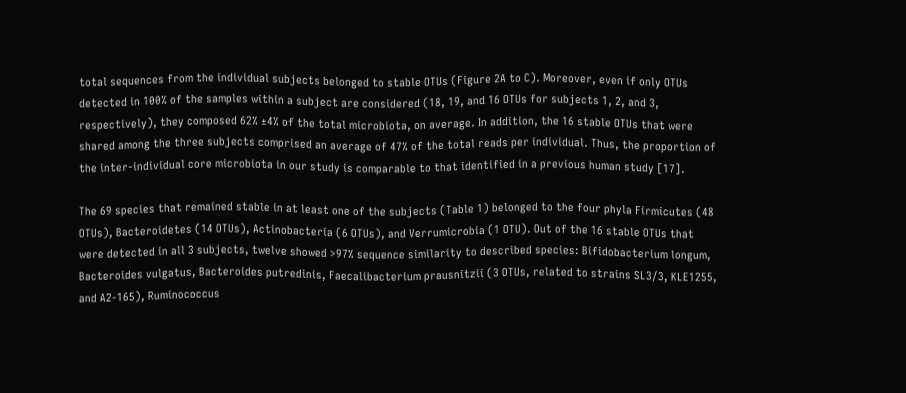total sequences from the individual subjects belonged to stable OTUs (Figure 2A to C). Moreover, even if only OTUs detected in 100% of the samples within a subject are considered (18, 19, and 16 OTUs for subjects 1, 2, and 3, respectively), they composed 62% ±4% of the total microbiota, on average. In addition, the 16 stable OTUs that were shared among the three subjects comprised an average of 47% of the total reads per individual. Thus, the proportion of the inter-individual core microbiota in our study is comparable to that identified in a previous human study [17].

The 69 species that remained stable in at least one of the subjects (Table 1) belonged to the four phyla Firmicutes (48 OTUs), Bacteroidetes (14 OTUs), Actinobacteria (6 OTUs), and Verrumicrobia (1 OTU). Out of the 16 stable OTUs that were detected in all 3 subjects, twelve showed >97% sequence similarity to described species: Bifidobacterium longum, Bacteroides vulgatus, Bacteroides putredinis, Faecalibacterium prausnitzii (3 OTUs, related to strains SL3/3, KLE1255, and A2-165), Ruminococcus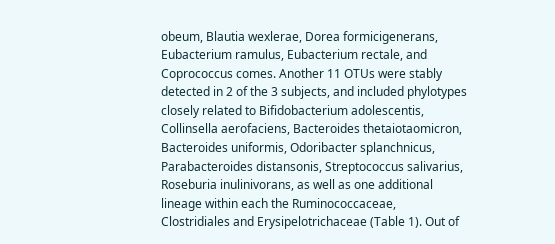obeum, Blautia wexlerae, Dorea formicigenerans, Eubacterium ramulus, Eubacterium rectale, and Coprococcus comes. Another 11 OTUs were stably detected in 2 of the 3 subjects, and included phylotypes closely related to Bifidobacterium adolescentis, Collinsella aerofaciens, Bacteroides thetaiotaomicron, Bacteroides uniformis, Odoribacter splanchnicus, Parabacteroides distansonis, Streptococcus salivarius, Roseburia inulinivorans, as well as one additional lineage within each the Ruminococcaceae, Clostridiales and Erysipelotrichaceae (Table 1). Out of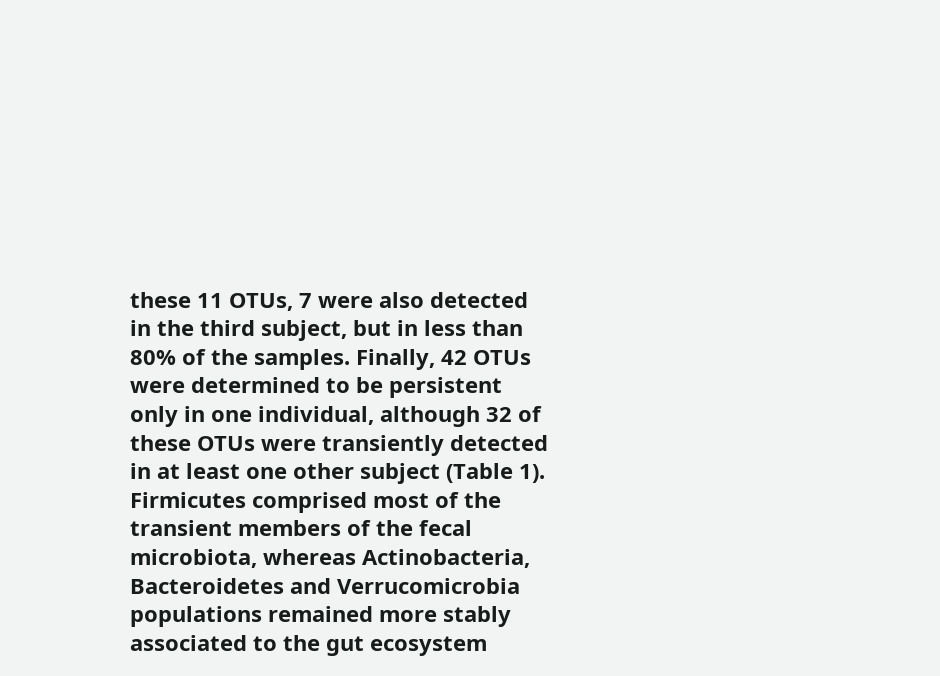these 11 OTUs, 7 were also detected in the third subject, but in less than 80% of the samples. Finally, 42 OTUs were determined to be persistent only in one individual, although 32 of these OTUs were transiently detected in at least one other subject (Table 1). Firmicutes comprised most of the transient members of the fecal microbiota, whereas Actinobacteria, Bacteroidetes and Verrucomicrobia populations remained more stably associated to the gut ecosystem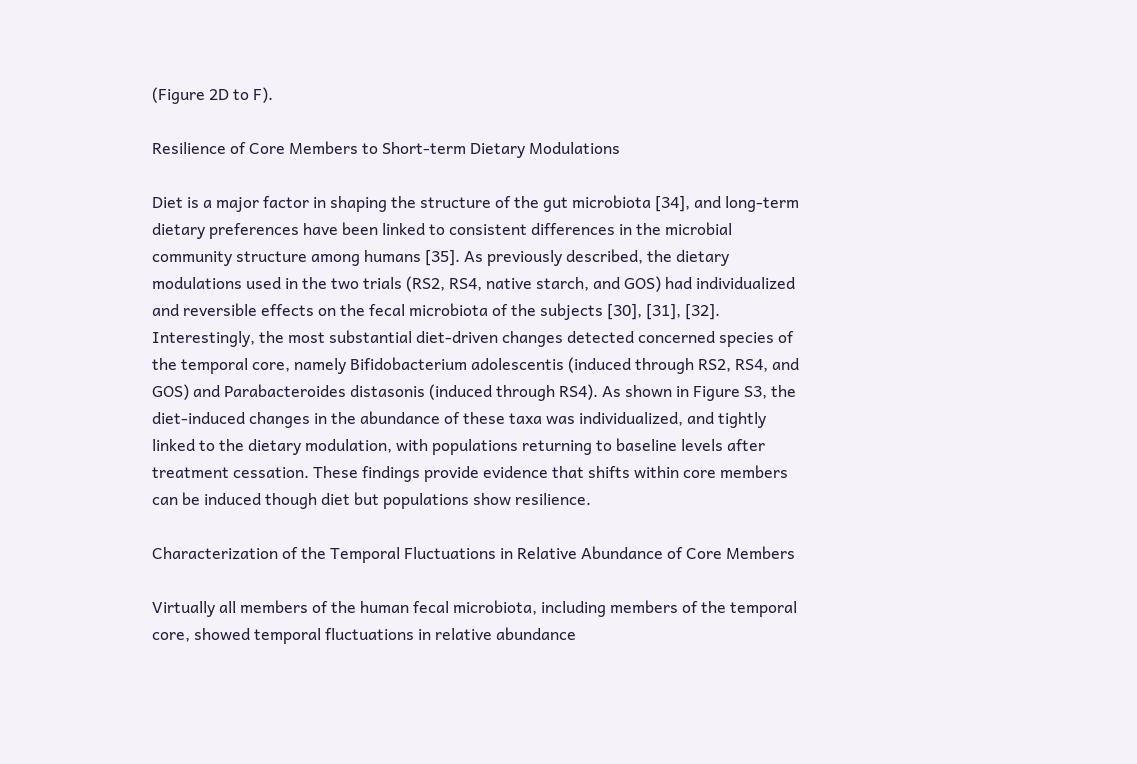(Figure 2D to F).

Resilience of Core Members to Short-term Dietary Modulations

Diet is a major factor in shaping the structure of the gut microbiota [34], and long-term dietary preferences have been linked to consistent differences in the microbial community structure among humans [35]. As previously described, the dietary modulations used in the two trials (RS2, RS4, native starch, and GOS) had individualized and reversible effects on the fecal microbiota of the subjects [30], [31], [32]. Interestingly, the most substantial diet-driven changes detected concerned species of the temporal core, namely Bifidobacterium adolescentis (induced through RS2, RS4, and GOS) and Parabacteroides distasonis (induced through RS4). As shown in Figure S3, the diet-induced changes in the abundance of these taxa was individualized, and tightly linked to the dietary modulation, with populations returning to baseline levels after treatment cessation. These findings provide evidence that shifts within core members can be induced though diet but populations show resilience.

Characterization of the Temporal Fluctuations in Relative Abundance of Core Members

Virtually all members of the human fecal microbiota, including members of the temporal core, showed temporal fluctuations in relative abundance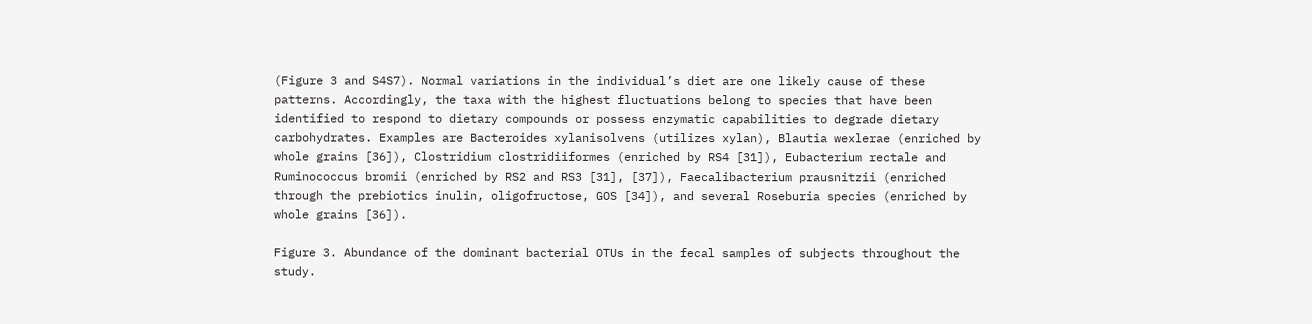(Figure 3 and S4S7). Normal variations in the individual’s diet are one likely cause of these patterns. Accordingly, the taxa with the highest fluctuations belong to species that have been identified to respond to dietary compounds or possess enzymatic capabilities to degrade dietary carbohydrates. Examples are Bacteroides xylanisolvens (utilizes xylan), Blautia wexlerae (enriched by whole grains [36]), Clostridium clostridiiformes (enriched by RS4 [31]), Eubacterium rectale and Ruminococcus bromii (enriched by RS2 and RS3 [31], [37]), Faecalibacterium prausnitzii (enriched through the prebiotics inulin, oligofructose, GOS [34]), and several Roseburia species (enriched by whole grains [36]).

Figure 3. Abundance of the dominant bacterial OTUs in the fecal samples of subjects throughout the study.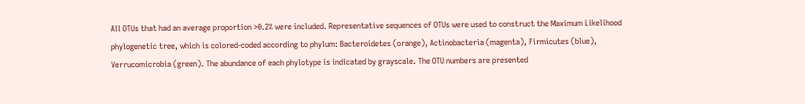All OTUs that had an average proportion >0.2% were included. Representative sequences of OTUs were used to construct the Maximum Likelihood phylogenetic tree, which is colored-coded according to phylum: Bacteroidetes (orange), Actinobacteria (magenta), Firmicutes (blue), Verrucomicrobia (green). The abundance of each phylotype is indicated by grayscale. The OTU numbers are presented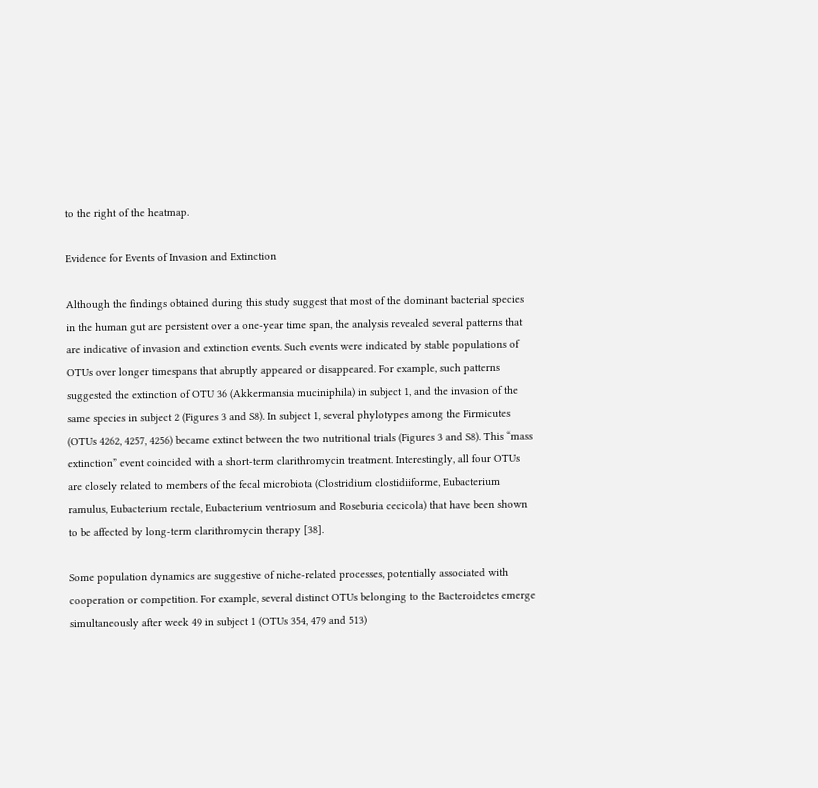to the right of the heatmap.

Evidence for Events of Invasion and Extinction

Although the findings obtained during this study suggest that most of the dominant bacterial species in the human gut are persistent over a one-year time span, the analysis revealed several patterns that are indicative of invasion and extinction events. Such events were indicated by stable populations of OTUs over longer timespans that abruptly appeared or disappeared. For example, such patterns suggested the extinction of OTU 36 (Akkermansia muciniphila) in subject 1, and the invasion of the same species in subject 2 (Figures 3 and S8). In subject 1, several phylotypes among the Firmicutes (OTUs 4262, 4257, 4256) became extinct between the two nutritional trials (Figures 3 and S8). This “mass extinction” event coincided with a short-term clarithromycin treatment. Interestingly, all four OTUs are closely related to members of the fecal microbiota (Clostridium clostidiiforme, Eubacterium ramulus, Eubacterium rectale, Eubacterium ventriosum and Roseburia cecicola) that have been shown to be affected by long-term clarithromycin therapy [38].

Some population dynamics are suggestive of niche-related processes, potentially associated with cooperation or competition. For example, several distinct OTUs belonging to the Bacteroidetes emerge simultaneously after week 49 in subject 1 (OTUs 354, 479 and 513)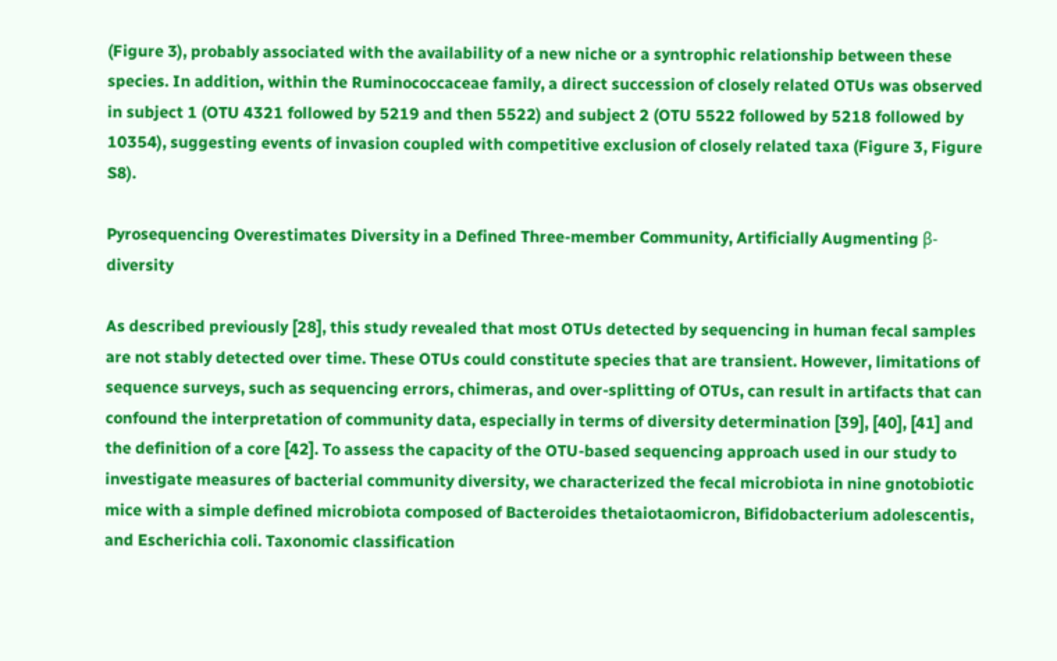(Figure 3), probably associated with the availability of a new niche or a syntrophic relationship between these species. In addition, within the Ruminococcaceae family, a direct succession of closely related OTUs was observed in subject 1 (OTU 4321 followed by 5219 and then 5522) and subject 2 (OTU 5522 followed by 5218 followed by 10354), suggesting events of invasion coupled with competitive exclusion of closely related taxa (Figure 3, Figure S8).

Pyrosequencing Overestimates Diversity in a Defined Three-member Community, Artificially Augmenting β-diversity

As described previously [28], this study revealed that most OTUs detected by sequencing in human fecal samples are not stably detected over time. These OTUs could constitute species that are transient. However, limitations of sequence surveys, such as sequencing errors, chimeras, and over-splitting of OTUs, can result in artifacts that can confound the interpretation of community data, especially in terms of diversity determination [39], [40], [41] and the definition of a core [42]. To assess the capacity of the OTU-based sequencing approach used in our study to investigate measures of bacterial community diversity, we characterized the fecal microbiota in nine gnotobiotic mice with a simple defined microbiota composed of Bacteroides thetaiotaomicron, Bifidobacterium adolescentis, and Escherichia coli. Taxonomic classification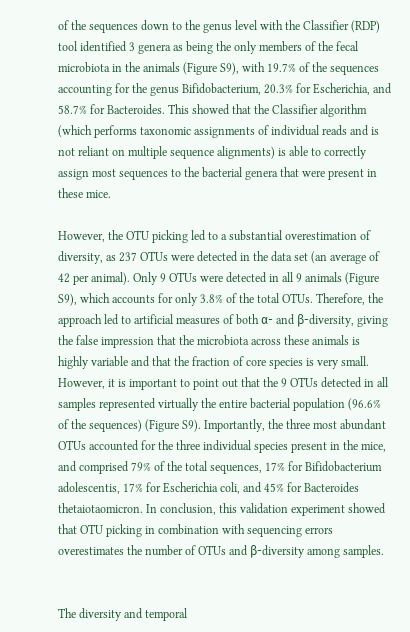of the sequences down to the genus level with the Classifier (RDP) tool identified 3 genera as being the only members of the fecal microbiota in the animals (Figure S9), with 19.7% of the sequences accounting for the genus Bifidobacterium, 20.3% for Escherichia, and 58.7% for Bacteroides. This showed that the Classifier algorithm (which performs taxonomic assignments of individual reads and is not reliant on multiple sequence alignments) is able to correctly assign most sequences to the bacterial genera that were present in these mice.

However, the OTU picking led to a substantial overestimation of diversity, as 237 OTUs were detected in the data set (an average of 42 per animal). Only 9 OTUs were detected in all 9 animals (Figure S9), which accounts for only 3.8% of the total OTUs. Therefore, the approach led to artificial measures of both α- and β-diversity, giving the false impression that the microbiota across these animals is highly variable and that the fraction of core species is very small. However, it is important to point out that the 9 OTUs detected in all samples represented virtually the entire bacterial population (96.6% of the sequences) (Figure S9). Importantly, the three most abundant OTUs accounted for the three individual species present in the mice, and comprised 79% of the total sequences, 17% for Bifidobacterium adolescentis, 17% for Escherichia coli, and 45% for Bacteroides thetaiotaomicron. In conclusion, this validation experiment showed that OTU picking in combination with sequencing errors overestimates the number of OTUs and β-diversity among samples.


The diversity and temporal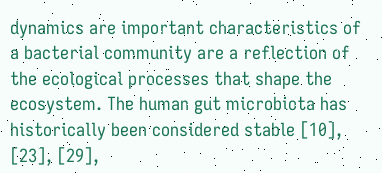dynamics are important characteristics of a bacterial community are a reflection of the ecological processes that shape the ecosystem. The human gut microbiota has historically been considered stable [10], [23], [29],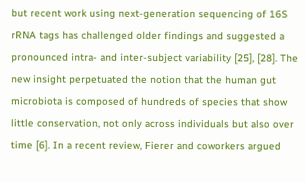but recent work using next-generation sequencing of 16S rRNA tags has challenged older findings and suggested a pronounced intra- and inter-subject variability [25], [28]. The new insight perpetuated the notion that the human gut microbiota is composed of hundreds of species that show little conservation, not only across individuals but also over time [6]. In a recent review, Fierer and coworkers argued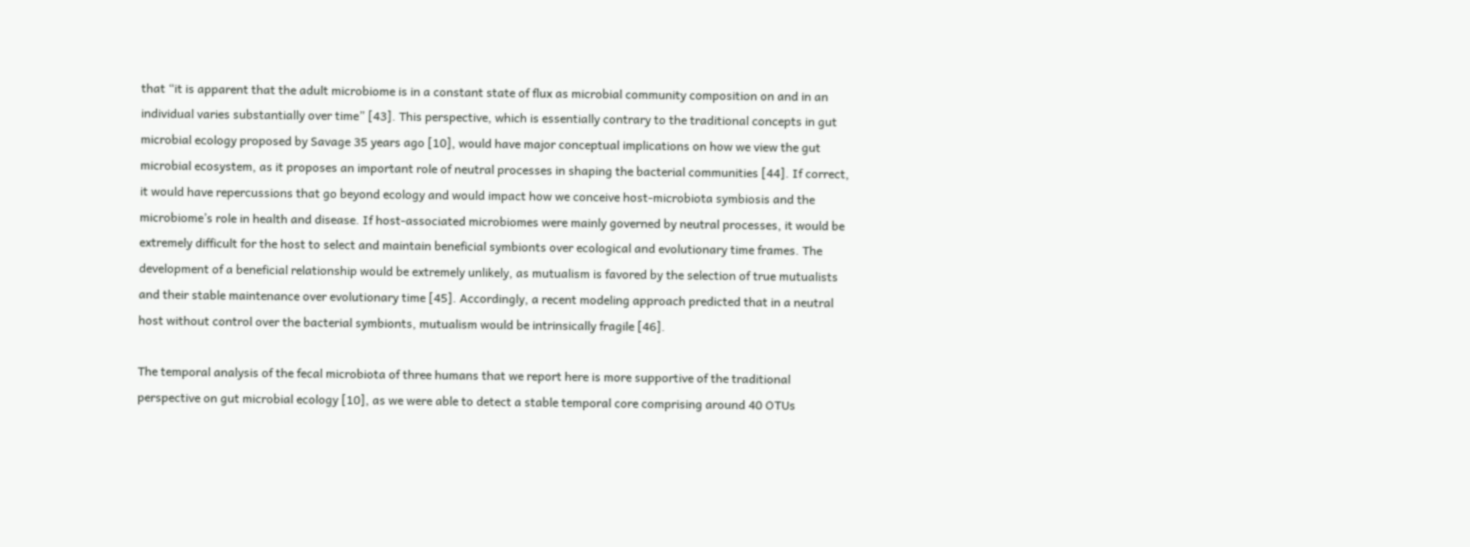that “it is apparent that the adult microbiome is in a constant state of flux as microbial community composition on and in an individual varies substantially over time” [43]. This perspective, which is essentially contrary to the traditional concepts in gut microbial ecology proposed by Savage 35 years ago [10], would have major conceptual implications on how we view the gut microbial ecosystem, as it proposes an important role of neutral processes in shaping the bacterial communities [44]. If correct, it would have repercussions that go beyond ecology and would impact how we conceive host-microbiota symbiosis and the microbiome’s role in health and disease. If host-associated microbiomes were mainly governed by neutral processes, it would be extremely difficult for the host to select and maintain beneficial symbionts over ecological and evolutionary time frames. The development of a beneficial relationship would be extremely unlikely, as mutualism is favored by the selection of true mutualists and their stable maintenance over evolutionary time [45]. Accordingly, a recent modeling approach predicted that in a neutral host without control over the bacterial symbionts, mutualism would be intrinsically fragile [46].

The temporal analysis of the fecal microbiota of three humans that we report here is more supportive of the traditional perspective on gut microbial ecology [10], as we were able to detect a stable temporal core comprising around 40 OTUs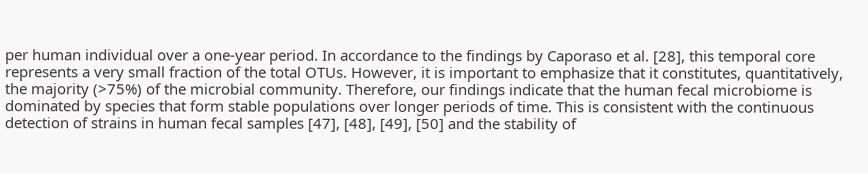per human individual over a one-year period. In accordance to the findings by Caporaso et al. [28], this temporal core represents a very small fraction of the total OTUs. However, it is important to emphasize that it constitutes, quantitatively, the majority (>75%) of the microbial community. Therefore, our findings indicate that the human fecal microbiome is dominated by species that form stable populations over longer periods of time. This is consistent with the continuous detection of strains in human fecal samples [47], [48], [49], [50] and the stability of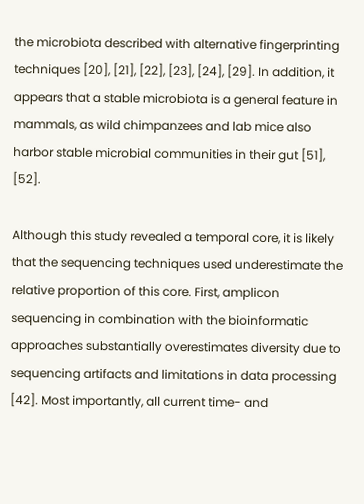the microbiota described with alternative fingerprinting techniques [20], [21], [22], [23], [24], [29]. In addition, it appears that a stable microbiota is a general feature in mammals, as wild chimpanzees and lab mice also harbor stable microbial communities in their gut [51], [52].

Although this study revealed a temporal core, it is likely that the sequencing techniques used underestimate the relative proportion of this core. First, amplicon sequencing in combination with the bioinformatic approaches substantially overestimates diversity due to sequencing artifacts and limitations in data processing [42]. Most importantly, all current time- and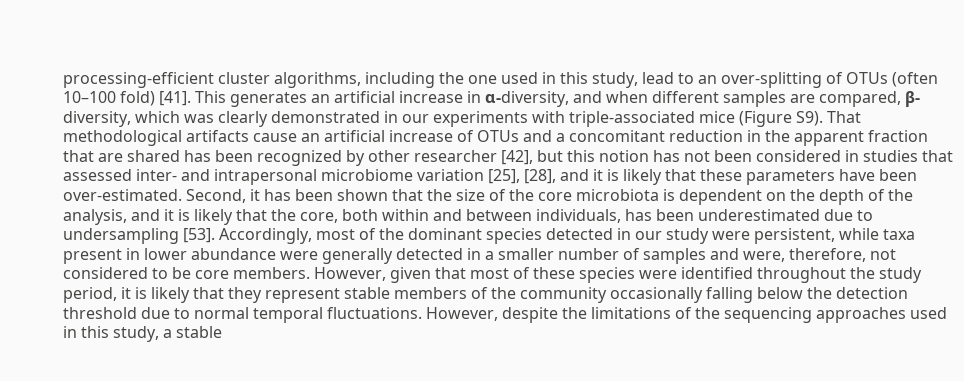processing-efficient cluster algorithms, including the one used in this study, lead to an over-splitting of OTUs (often 10–100 fold) [41]. This generates an artificial increase in α-diversity, and when different samples are compared, β-diversity, which was clearly demonstrated in our experiments with triple-associated mice (Figure S9). That methodological artifacts cause an artificial increase of OTUs and a concomitant reduction in the apparent fraction that are shared has been recognized by other researcher [42], but this notion has not been considered in studies that assessed inter- and intrapersonal microbiome variation [25], [28], and it is likely that these parameters have been over-estimated. Second, it has been shown that the size of the core microbiota is dependent on the depth of the analysis, and it is likely that the core, both within and between individuals, has been underestimated due to undersampling [53]. Accordingly, most of the dominant species detected in our study were persistent, while taxa present in lower abundance were generally detected in a smaller number of samples and were, therefore, not considered to be core members. However, given that most of these species were identified throughout the study period, it is likely that they represent stable members of the community occasionally falling below the detection threshold due to normal temporal fluctuations. However, despite the limitations of the sequencing approaches used in this study, a stable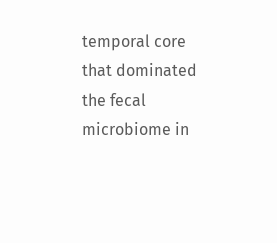temporal core that dominated the fecal microbiome in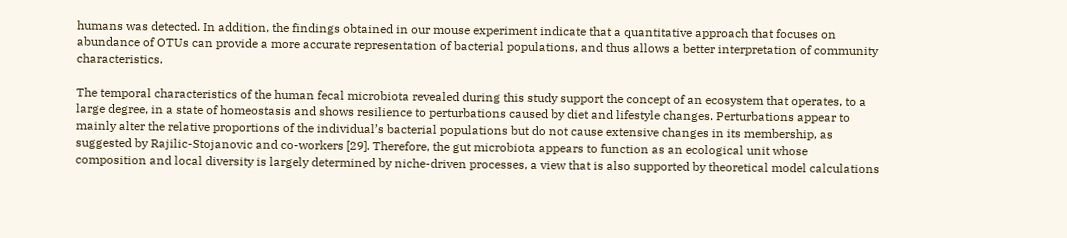humans was detected. In addition, the findings obtained in our mouse experiment indicate that a quantitative approach that focuses on abundance of OTUs can provide a more accurate representation of bacterial populations, and thus allows a better interpretation of community characteristics.

The temporal characteristics of the human fecal microbiota revealed during this study support the concept of an ecosystem that operates, to a large degree, in a state of homeostasis and shows resilience to perturbations caused by diet and lifestyle changes. Perturbations appear to mainly alter the relative proportions of the individual’s bacterial populations but do not cause extensive changes in its membership, as suggested by Rajilic-Stojanovic and co-workers [29]. Therefore, the gut microbiota appears to function as an ecological unit whose composition and local diversity is largely determined by niche-driven processes, a view that is also supported by theoretical model calculations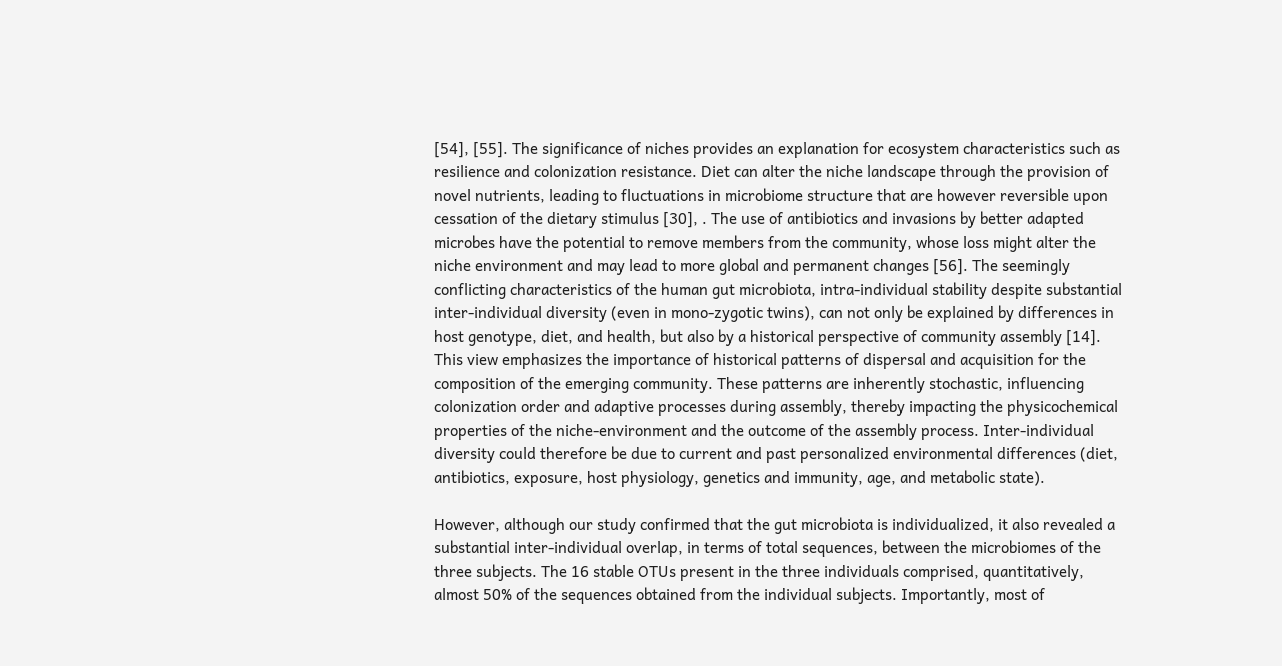[54], [55]. The significance of niches provides an explanation for ecosystem characteristics such as resilience and colonization resistance. Diet can alter the niche landscape through the provision of novel nutrients, leading to fluctuations in microbiome structure that are however reversible upon cessation of the dietary stimulus [30], . The use of antibiotics and invasions by better adapted microbes have the potential to remove members from the community, whose loss might alter the niche environment and may lead to more global and permanent changes [56]. The seemingly conflicting characteristics of the human gut microbiota, intra-individual stability despite substantial inter-individual diversity (even in mono-zygotic twins), can not only be explained by differences in host genotype, diet, and health, but also by a historical perspective of community assembly [14]. This view emphasizes the importance of historical patterns of dispersal and acquisition for the composition of the emerging community. These patterns are inherently stochastic, influencing colonization order and adaptive processes during assembly, thereby impacting the physicochemical properties of the niche-environment and the outcome of the assembly process. Inter-individual diversity could therefore be due to current and past personalized environmental differences (diet, antibiotics, exposure, host physiology, genetics and immunity, age, and metabolic state).

However, although our study confirmed that the gut microbiota is individualized, it also revealed a substantial inter-individual overlap, in terms of total sequences, between the microbiomes of the three subjects. The 16 stable OTUs present in the three individuals comprised, quantitatively, almost 50% of the sequences obtained from the individual subjects. Importantly, most of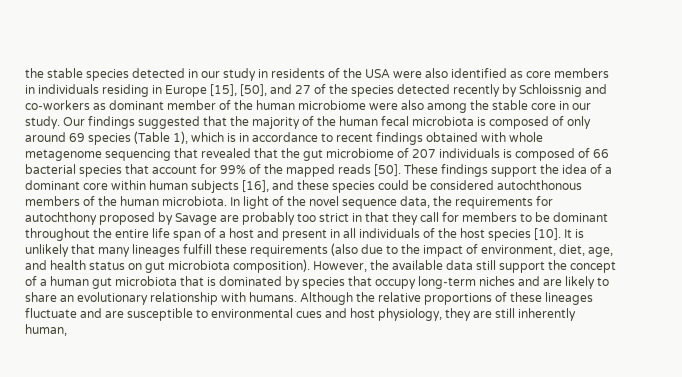the stable species detected in our study in residents of the USA were also identified as core members in individuals residing in Europe [15], [50], and 27 of the species detected recently by Schloissnig and co-workers as dominant member of the human microbiome were also among the stable core in our study. Our findings suggested that the majority of the human fecal microbiota is composed of only around 69 species (Table 1), which is in accordance to recent findings obtained with whole metagenome sequencing that revealed that the gut microbiome of 207 individuals is composed of 66 bacterial species that account for 99% of the mapped reads [50]. These findings support the idea of a dominant core within human subjects [16], and these species could be considered autochthonous members of the human microbiota. In light of the novel sequence data, the requirements for autochthony proposed by Savage are probably too strict in that they call for members to be dominant throughout the entire life span of a host and present in all individuals of the host species [10]. It is unlikely that many lineages fulfill these requirements (also due to the impact of environment, diet, age, and health status on gut microbiota composition). However, the available data still support the concept of a human gut microbiota that is dominated by species that occupy long-term niches and are likely to share an evolutionary relationship with humans. Although the relative proportions of these lineages fluctuate and are susceptible to environmental cues and host physiology, they are still inherently human,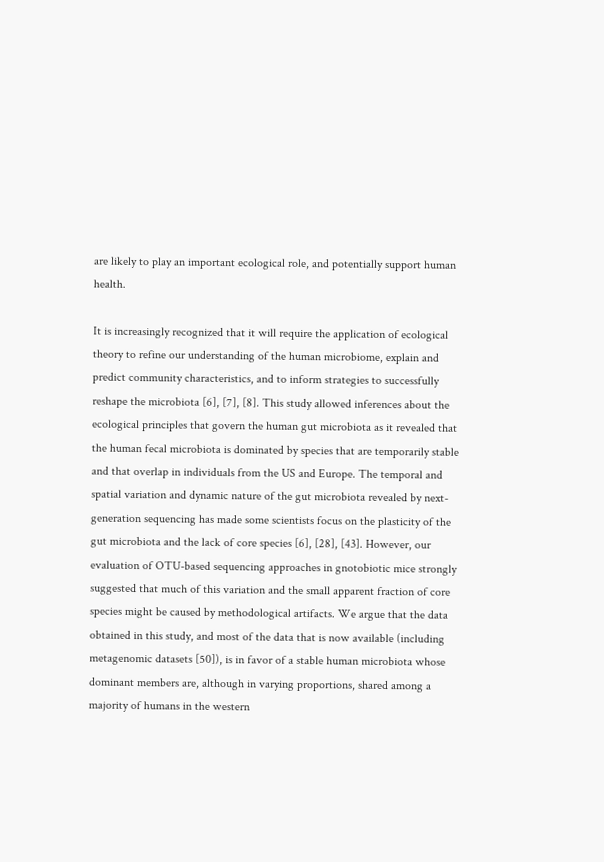are likely to play an important ecological role, and potentially support human health.

It is increasingly recognized that it will require the application of ecological theory to refine our understanding of the human microbiome, explain and predict community characteristics, and to inform strategies to successfully reshape the microbiota [6], [7], [8]. This study allowed inferences about the ecological principles that govern the human gut microbiota as it revealed that the human fecal microbiota is dominated by species that are temporarily stable and that overlap in individuals from the US and Europe. The temporal and spatial variation and dynamic nature of the gut microbiota revealed by next-generation sequencing has made some scientists focus on the plasticity of the gut microbiota and the lack of core species [6], [28], [43]. However, our evaluation of OTU-based sequencing approaches in gnotobiotic mice strongly suggested that much of this variation and the small apparent fraction of core species might be caused by methodological artifacts. We argue that the data obtained in this study, and most of the data that is now available (including metagenomic datasets [50]), is in favor of a stable human microbiota whose dominant members are, although in varying proportions, shared among a majority of humans in the western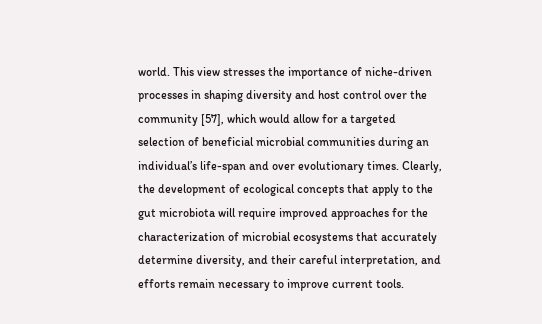world. This view stresses the importance of niche-driven processes in shaping diversity and host control over the community [57], which would allow for a targeted selection of beneficial microbial communities during an individual’s life-span and over evolutionary times. Clearly, the development of ecological concepts that apply to the gut microbiota will require improved approaches for the characterization of microbial ecosystems that accurately determine diversity, and their careful interpretation, and efforts remain necessary to improve current tools.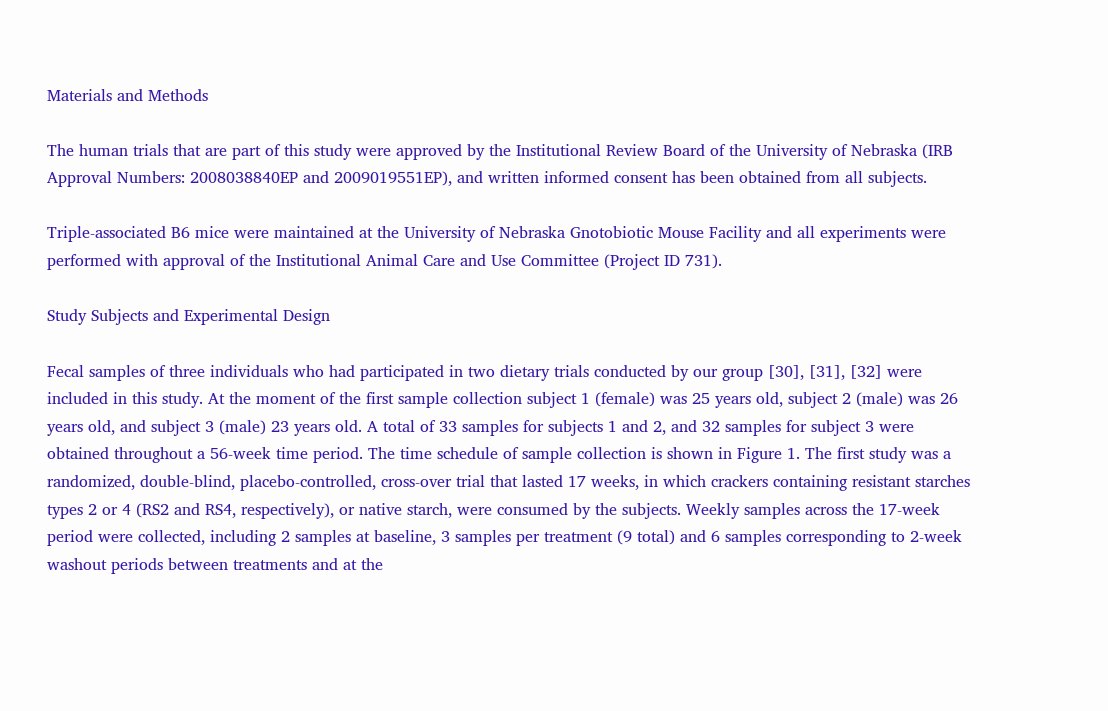Materials and Methods

The human trials that are part of this study were approved by the Institutional Review Board of the University of Nebraska (IRB Approval Numbers: 2008038840EP and 2009019551EP), and written informed consent has been obtained from all subjects.

Triple-associated B6 mice were maintained at the University of Nebraska Gnotobiotic Mouse Facility and all experiments were performed with approval of the Institutional Animal Care and Use Committee (Project ID 731).

Study Subjects and Experimental Design

Fecal samples of three individuals who had participated in two dietary trials conducted by our group [30], [31], [32] were included in this study. At the moment of the first sample collection subject 1 (female) was 25 years old, subject 2 (male) was 26 years old, and subject 3 (male) 23 years old. A total of 33 samples for subjects 1 and 2, and 32 samples for subject 3 were obtained throughout a 56-week time period. The time schedule of sample collection is shown in Figure 1. The first study was a randomized, double-blind, placebo-controlled, cross-over trial that lasted 17 weeks, in which crackers containing resistant starches types 2 or 4 (RS2 and RS4, respectively), or native starch, were consumed by the subjects. Weekly samples across the 17-week period were collected, including 2 samples at baseline, 3 samples per treatment (9 total) and 6 samples corresponding to 2-week washout periods between treatments and at the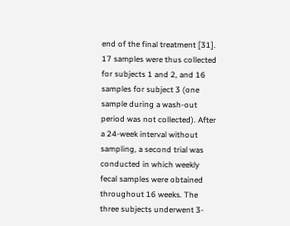end of the final treatment [31]. 17 samples were thus collected for subjects 1 and 2, and 16 samples for subject 3 (one sample during a wash-out period was not collected). After a 24-week interval without sampling, a second trial was conducted in which weekly fecal samples were obtained throughout 16 weeks. The three subjects underwent 3-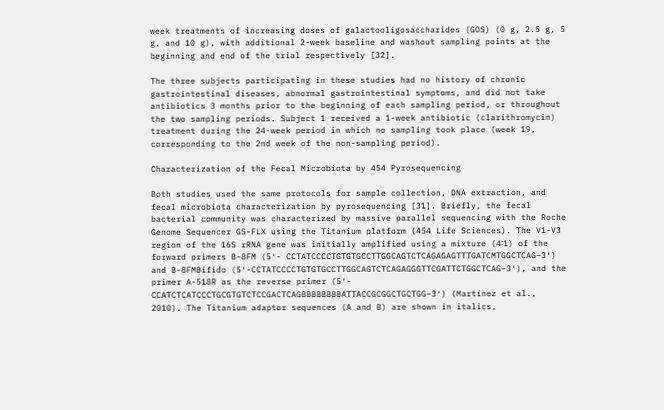week treatments of increasing doses of galactooligosaccharides (GOS) (0 g, 2.5 g, 5 g, and 10 g), with additional 2-week baseline and washout sampling points at the beginning and end of the trial respectively [32].

The three subjects participating in these studies had no history of chronic gastrointestinal diseases, abnormal gastrointestinal symptoms, and did not take antibiotics 3 months prior to the beginning of each sampling period, or throughout the two sampling periods. Subject 1 received a 1-week antibiotic (clarithromycin) treatment during the 24-week period in which no sampling took place (week 19, corresponding to the 2nd week of the non-sampling period).

Characterization of the Fecal Microbiota by 454 Pyrosequencing

Both studies used the same protocols for sample collection, DNA extraction, and fecal microbiota characterization by pyrosequencing [31]. Briefly, the fecal bacterial community was characterized by massive parallel sequencing with the Roche Genome Sequencer GS-FLX using the Titanium platform (454 Life Sciences). The V1-V3 region of the 16S rRNA gene was initially amplified using a mixture (4∶1) of the forward primers B-8FM (5′- CCTATCCCCTGTGTGCCTTGGCAGTCTCAGAGAGTTTGATCMTGGCTCAG–3′) and B-8FMBifido (5′-CCTATCCCCTGTGTGCCTTGGCAGTCTCAGAGGGTTCGATTCTGGCTCAG–3′), and the primer A-518R as the reverse primer (5′- CCATCTCATCCCTGCGTGTCTCCGACTCAGBBBBBBBBATTACCGCGGCTGCTGG–3′) (Martínez et al., 2010). The Titanium adaptor sequences (A and B) are shown in italics,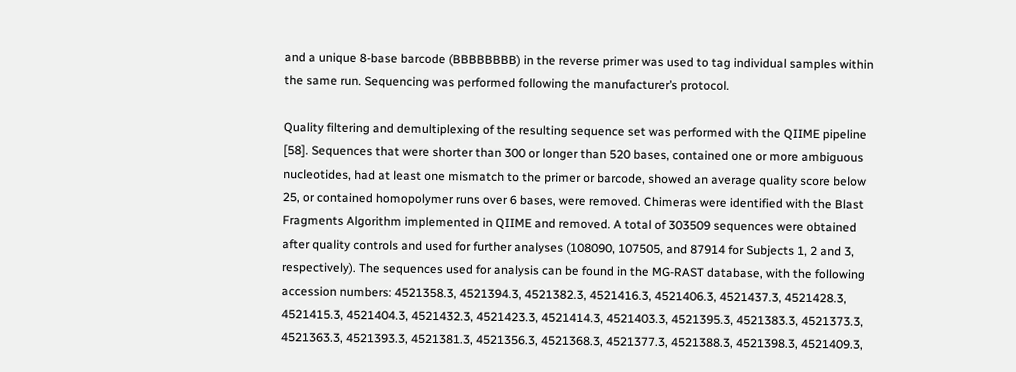and a unique 8-base barcode (BBBBBBBB) in the reverse primer was used to tag individual samples within the same run. Sequencing was performed following the manufacturer’s protocol.

Quality filtering and demultiplexing of the resulting sequence set was performed with the QIIME pipeline [58]. Sequences that were shorter than 300 or longer than 520 bases, contained one or more ambiguous nucleotides, had at least one mismatch to the primer or barcode, showed an average quality score below 25, or contained homopolymer runs over 6 bases, were removed. Chimeras were identified with the Blast Fragments Algorithm implemented in QIIME and removed. A total of 303509 sequences were obtained after quality controls and used for further analyses (108090, 107505, and 87914 for Subjects 1, 2 and 3, respectively). The sequences used for analysis can be found in the MG-RAST database, with the following accession numbers: 4521358.3, 4521394.3, 4521382.3, 4521416.3, 4521406.3, 4521437.3, 4521428.3, 4521415.3, 4521404.3, 4521432.3, 4521423.3, 4521414.3, 4521403.3, 4521395.3, 4521383.3, 4521373.3, 4521363.3, 4521393.3, 4521381.3, 4521356.3, 4521368.3, 4521377.3, 4521388.3, 4521398.3, 4521409.3,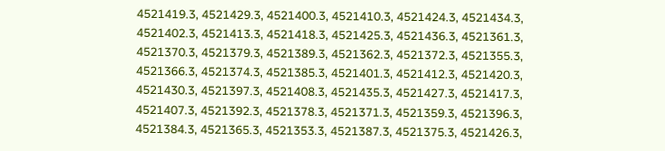4521419.3, 4521429.3, 4521400.3, 4521410.3, 4521424.3, 4521434.3, 4521402.3, 4521413.3, 4521418.3, 4521425.3, 4521436.3, 4521361.3, 4521370.3, 4521379.3, 4521389.3, 4521362.3, 4521372.3, 4521355.3, 4521366.3, 4521374.3, 4521385.3, 4521401.3, 4521412.3, 4521420.3, 4521430.3, 4521397.3, 4521408.3, 4521435.3, 4521427.3, 4521417.3, 4521407.3, 4521392.3, 4521378.3, 4521371.3, 4521359.3, 4521396.3, 4521384.3, 4521365.3, 4521353.3, 4521387.3, 4521375.3, 4521426.3,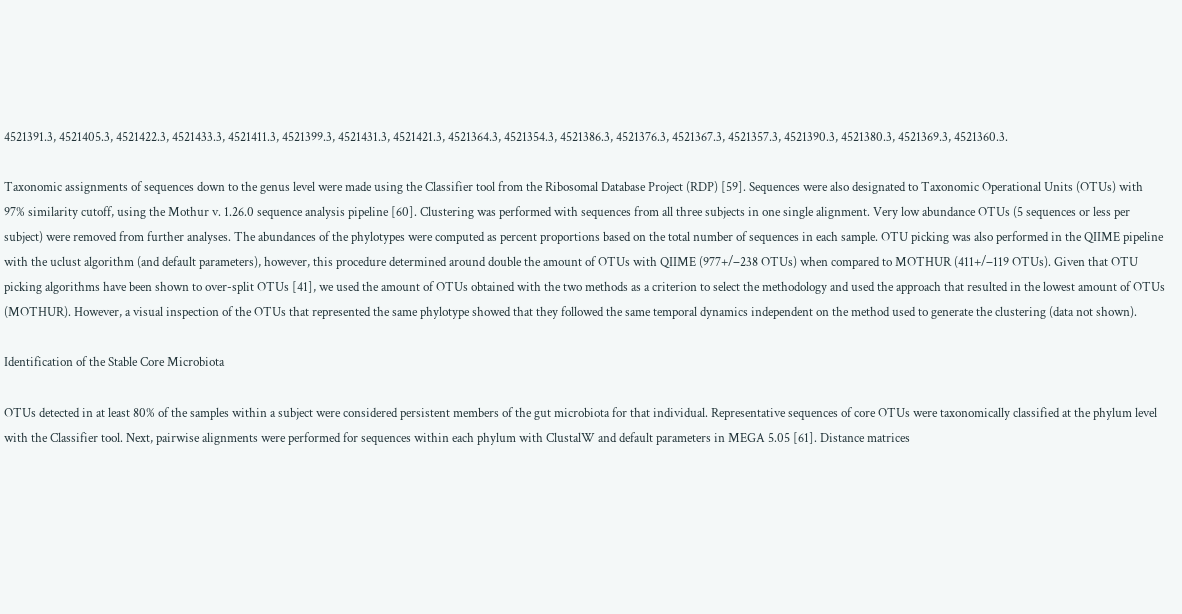4521391.3, 4521405.3, 4521422.3, 4521433.3, 4521411.3, 4521399.3, 4521431.3, 4521421.3, 4521364.3, 4521354.3, 4521386.3, 4521376.3, 4521367.3, 4521357.3, 4521390.3, 4521380.3, 4521369.3, 4521360.3.

Taxonomic assignments of sequences down to the genus level were made using the Classifier tool from the Ribosomal Database Project (RDP) [59]. Sequences were also designated to Taxonomic Operational Units (OTUs) with 97% similarity cutoff, using the Mothur v. 1.26.0 sequence analysis pipeline [60]. Clustering was performed with sequences from all three subjects in one single alignment. Very low abundance OTUs (5 sequences or less per subject) were removed from further analyses. The abundances of the phylotypes were computed as percent proportions based on the total number of sequences in each sample. OTU picking was also performed in the QIIME pipeline with the uclust algorithm (and default parameters), however, this procedure determined around double the amount of OTUs with QIIME (977+/−238 OTUs) when compared to MOTHUR (411+/−119 OTUs). Given that OTU picking algorithms have been shown to over-split OTUs [41], we used the amount of OTUs obtained with the two methods as a criterion to select the methodology and used the approach that resulted in the lowest amount of OTUs (MOTHUR). However, a visual inspection of the OTUs that represented the same phylotype showed that they followed the same temporal dynamics independent on the method used to generate the clustering (data not shown).

Identification of the Stable Core Microbiota

OTUs detected in at least 80% of the samples within a subject were considered persistent members of the gut microbiota for that individual. Representative sequences of core OTUs were taxonomically classified at the phylum level with the Classifier tool. Next, pairwise alignments were performed for sequences within each phylum with ClustalW and default parameters in MEGA 5.05 [61]. Distance matrices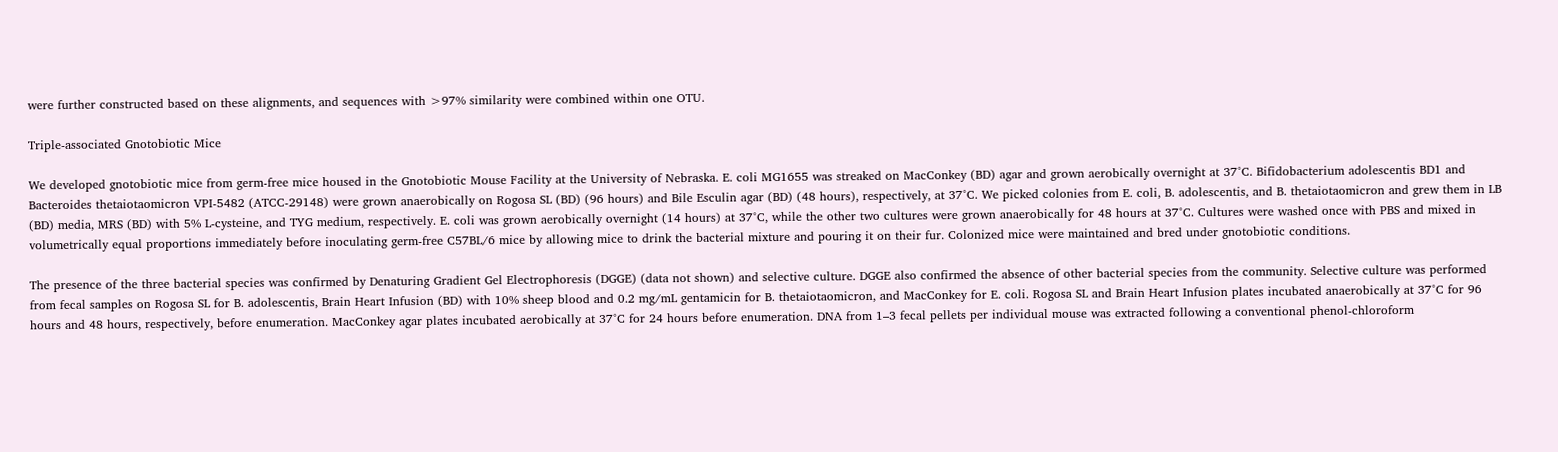were further constructed based on these alignments, and sequences with >97% similarity were combined within one OTU.

Triple-associated Gnotobiotic Mice

We developed gnotobiotic mice from germ-free mice housed in the Gnotobiotic Mouse Facility at the University of Nebraska. E. coli MG1655 was streaked on MacConkey (BD) agar and grown aerobically overnight at 37°C. Bifidobacterium adolescentis BD1 and Bacteroides thetaiotaomicron VPI-5482 (ATCC-29148) were grown anaerobically on Rogosa SL (BD) (96 hours) and Bile Esculin agar (BD) (48 hours), respectively, at 37°C. We picked colonies from E. coli, B. adolescentis, and B. thetaiotaomicron and grew them in LB (BD) media, MRS (BD) with 5% L-cysteine, and TYG medium, respectively. E. coli was grown aerobically overnight (14 hours) at 37°C, while the other two cultures were grown anaerobically for 48 hours at 37°C. Cultures were washed once with PBS and mixed in volumetrically equal proportions immediately before inoculating germ-free C57BL/6 mice by allowing mice to drink the bacterial mixture and pouring it on their fur. Colonized mice were maintained and bred under gnotobiotic conditions.

The presence of the three bacterial species was confirmed by Denaturing Gradient Gel Electrophoresis (DGGE) (data not shown) and selective culture. DGGE also confirmed the absence of other bacterial species from the community. Selective culture was performed from fecal samples on Rogosa SL for B. adolescentis, Brain Heart Infusion (BD) with 10% sheep blood and 0.2 mg/mL gentamicin for B. thetaiotaomicron, and MacConkey for E. coli. Rogosa SL and Brain Heart Infusion plates incubated anaerobically at 37°C for 96 hours and 48 hours, respectively, before enumeration. MacConkey agar plates incubated aerobically at 37°C for 24 hours before enumeration. DNA from 1–3 fecal pellets per individual mouse was extracted following a conventional phenol-chloroform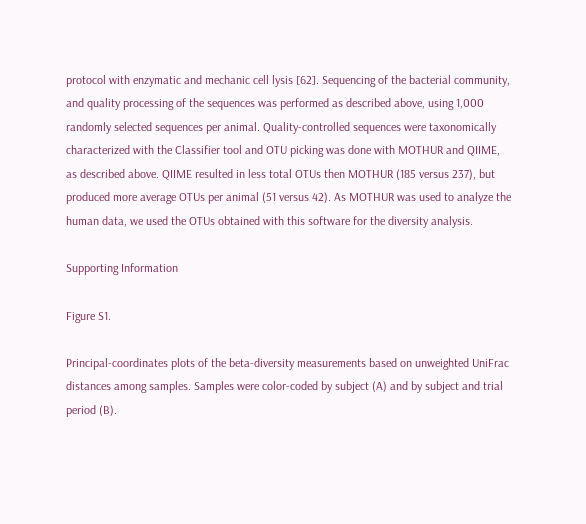protocol with enzymatic and mechanic cell lysis [62]. Sequencing of the bacterial community, and quality processing of the sequences was performed as described above, using 1,000 randomly selected sequences per animal. Quality-controlled sequences were taxonomically characterized with the Classifier tool and OTU picking was done with MOTHUR and QIIME, as described above. QIIME resulted in less total OTUs then MOTHUR (185 versus 237), but produced more average OTUs per animal (51 versus 42). As MOTHUR was used to analyze the human data, we used the OTUs obtained with this software for the diversity analysis.

Supporting Information

Figure S1.

Principal-coordinates plots of the beta-diversity measurements based on unweighted UniFrac distances among samples. Samples were color-coded by subject (A) and by subject and trial period (B).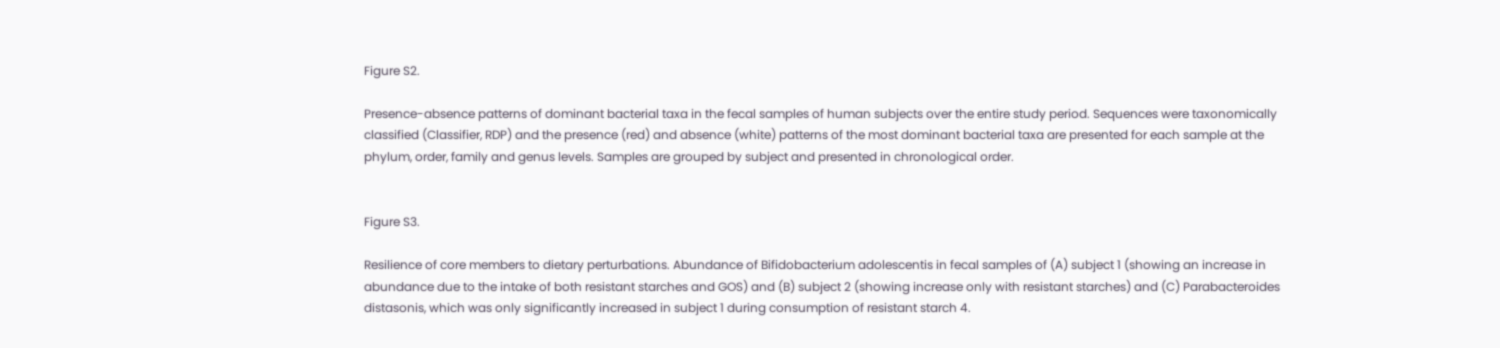Figure S2.

Presence-absence patterns of dominant bacterial taxa in the fecal samples of human subjects over the entire study period. Sequences were taxonomically classified (Classifier, RDP) and the presence (red) and absence (white) patterns of the most dominant bacterial taxa are presented for each sample at the phylum, order, family and genus levels. Samples are grouped by subject and presented in chronological order.


Figure S3.

Resilience of core members to dietary perturbations. Abundance of Bifidobacterium adolescentis in fecal samples of (A) subject 1 (showing an increase in abundance due to the intake of both resistant starches and GOS) and (B) subject 2 (showing increase only with resistant starches) and (C) Parabacteroides distasonis, which was only significantly increased in subject 1 during consumption of resistant starch 4.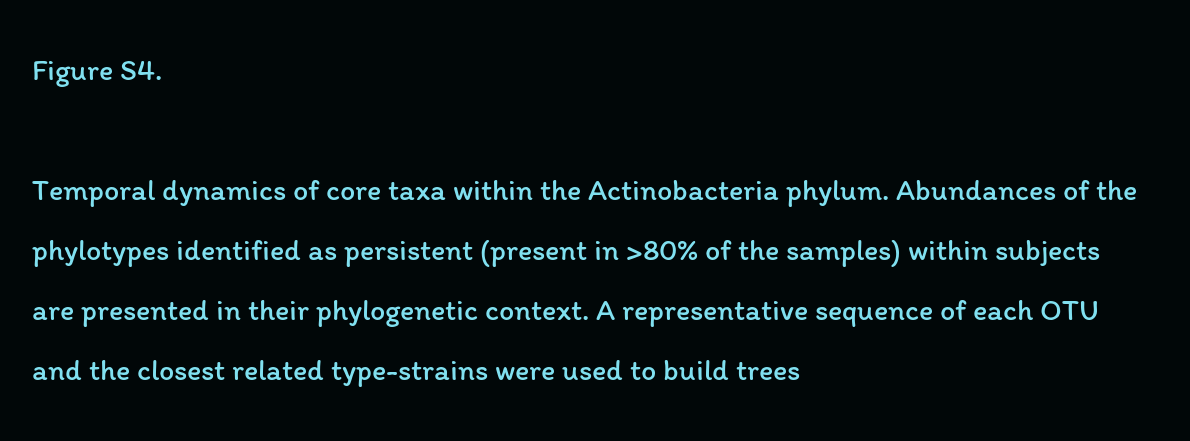Figure S4.

Temporal dynamics of core taxa within the Actinobacteria phylum. Abundances of the phylotypes identified as persistent (present in >80% of the samples) within subjects are presented in their phylogenetic context. A representative sequence of each OTU and the closest related type-strains were used to build trees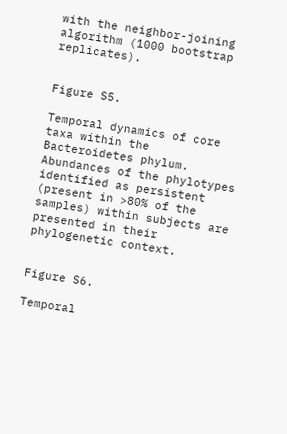with the neighbor-joining algorithm (1000 bootstrap replicates).


Figure S5.

Temporal dynamics of core taxa within the Bacteroidetes phylum. Abundances of the phylotypes identified as persistent (present in >80% of the samples) within subjects are presented in their phylogenetic context.


Figure S6.

Temporal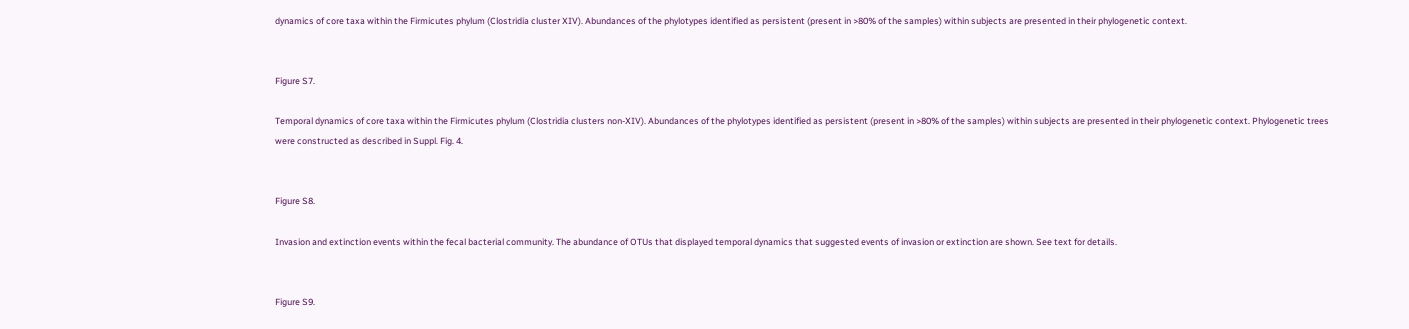dynamics of core taxa within the Firmicutes phylum (Clostridia cluster XIV). Abundances of the phylotypes identified as persistent (present in >80% of the samples) within subjects are presented in their phylogenetic context.


Figure S7.

Temporal dynamics of core taxa within the Firmicutes phylum (Clostridia clusters non-XIV). Abundances of the phylotypes identified as persistent (present in >80% of the samples) within subjects are presented in their phylogenetic context. Phylogenetic trees were constructed as described in Suppl. Fig. 4.


Figure S8.

Invasion and extinction events within the fecal bacterial community. The abundance of OTUs that displayed temporal dynamics that suggested events of invasion or extinction are shown. See text for details.


Figure S9.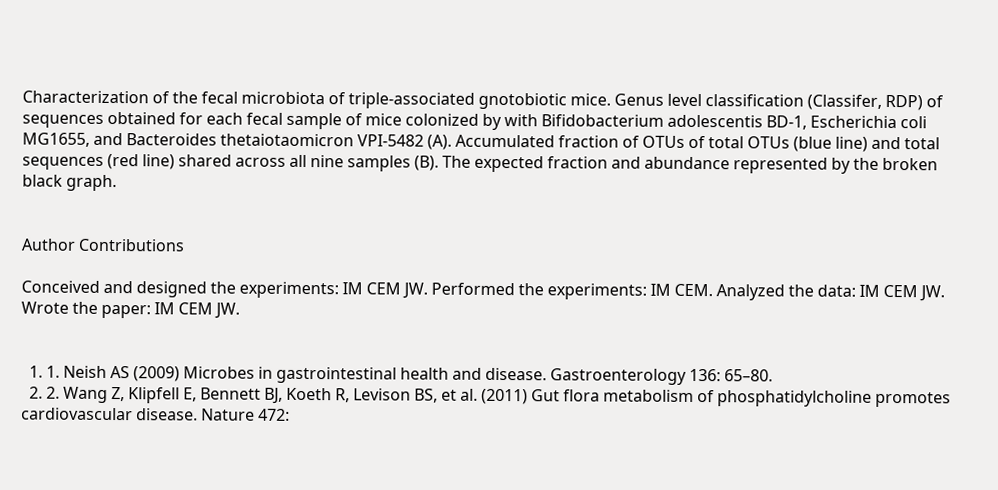Characterization of the fecal microbiota of triple-associated gnotobiotic mice. Genus level classification (Classifer, RDP) of sequences obtained for each fecal sample of mice colonized by with Bifidobacterium adolescentis BD-1, Escherichia coli MG1655, and Bacteroides thetaiotaomicron VPI-5482 (A). Accumulated fraction of OTUs of total OTUs (blue line) and total sequences (red line) shared across all nine samples (B). The expected fraction and abundance represented by the broken black graph.


Author Contributions

Conceived and designed the experiments: IM CEM JW. Performed the experiments: IM CEM. Analyzed the data: IM CEM JW. Wrote the paper: IM CEM JW.


  1. 1. Neish AS (2009) Microbes in gastrointestinal health and disease. Gastroenterology 136: 65–80.
  2. 2. Wang Z, Klipfell E, Bennett BJ, Koeth R, Levison BS, et al. (2011) Gut flora metabolism of phosphatidylcholine promotes cardiovascular disease. Nature 472: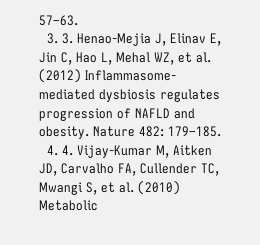57–63.
  3. 3. Henao-Mejia J, Elinav E, Jin C, Hao L, Mehal WZ, et al. (2012) Inflammasome-mediated dysbiosis regulates progression of NAFLD and obesity. Nature 482: 179–185.
  4. 4. Vijay-Kumar M, Aitken JD, Carvalho FA, Cullender TC, Mwangi S, et al. (2010) Metabolic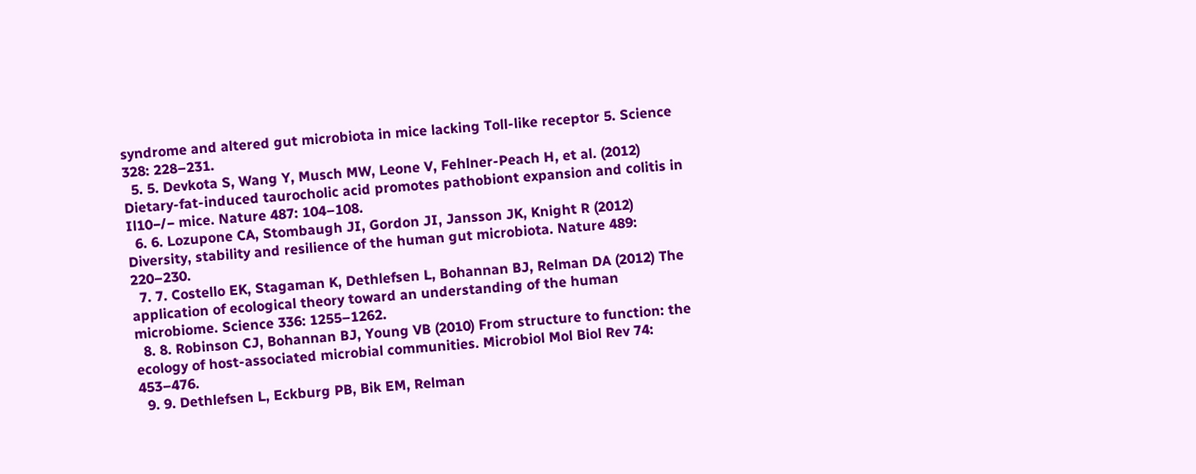syndrome and altered gut microbiota in mice lacking Toll-like receptor 5. Science 328: 228–231.
  5. 5. Devkota S, Wang Y, Musch MW, Leone V, Fehlner-Peach H, et al. (2012) Dietary-fat-induced taurocholic acid promotes pathobiont expansion and colitis in Il10−/− mice. Nature 487: 104–108.
  6. 6. Lozupone CA, Stombaugh JI, Gordon JI, Jansson JK, Knight R (2012) Diversity, stability and resilience of the human gut microbiota. Nature 489: 220–230.
  7. 7. Costello EK, Stagaman K, Dethlefsen L, Bohannan BJ, Relman DA (2012) The application of ecological theory toward an understanding of the human microbiome. Science 336: 1255–1262.
  8. 8. Robinson CJ, Bohannan BJ, Young VB (2010) From structure to function: the ecology of host-associated microbial communities. Microbiol Mol Biol Rev 74: 453–476.
  9. 9. Dethlefsen L, Eckburg PB, Bik EM, Relman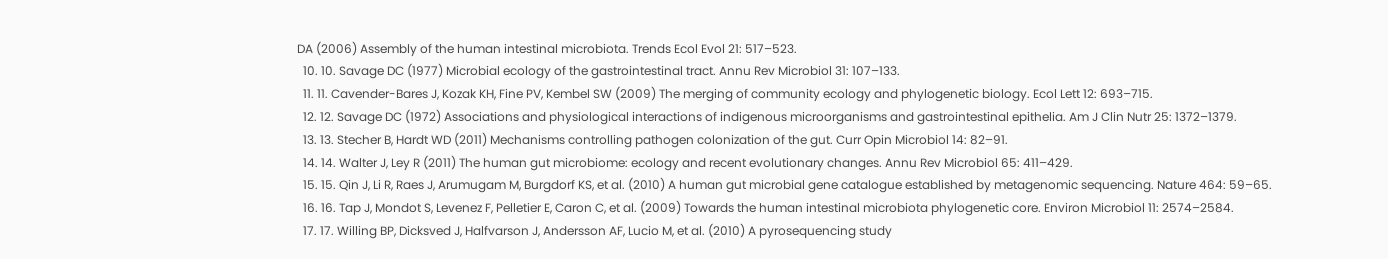DA (2006) Assembly of the human intestinal microbiota. Trends Ecol Evol 21: 517–523.
  10. 10. Savage DC (1977) Microbial ecology of the gastrointestinal tract. Annu Rev Microbiol 31: 107–133.
  11. 11. Cavender-Bares J, Kozak KH, Fine PV, Kembel SW (2009) The merging of community ecology and phylogenetic biology. Ecol Lett 12: 693–715.
  12. 12. Savage DC (1972) Associations and physiological interactions of indigenous microorganisms and gastrointestinal epithelia. Am J Clin Nutr 25: 1372–1379.
  13. 13. Stecher B, Hardt WD (2011) Mechanisms controlling pathogen colonization of the gut. Curr Opin Microbiol 14: 82–91.
  14. 14. Walter J, Ley R (2011) The human gut microbiome: ecology and recent evolutionary changes. Annu Rev Microbiol 65: 411–429.
  15. 15. Qin J, Li R, Raes J, Arumugam M, Burgdorf KS, et al. (2010) A human gut microbial gene catalogue established by metagenomic sequencing. Nature 464: 59–65.
  16. 16. Tap J, Mondot S, Levenez F, Pelletier E, Caron C, et al. (2009) Towards the human intestinal microbiota phylogenetic core. Environ Microbiol 11: 2574–2584.
  17. 17. Willing BP, Dicksved J, Halfvarson J, Andersson AF, Lucio M, et al. (2010) A pyrosequencing study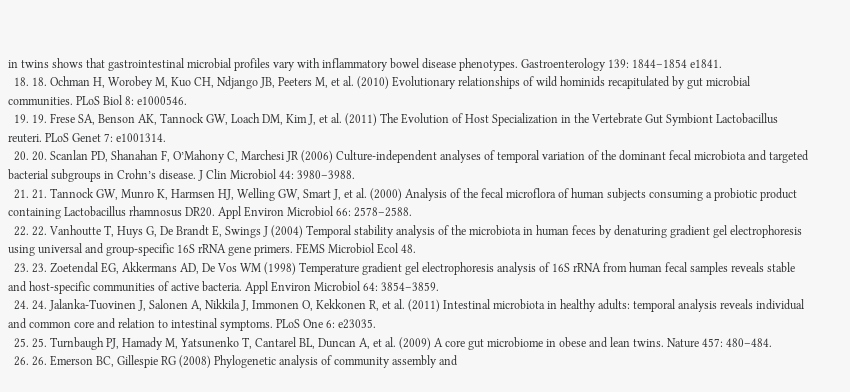in twins shows that gastrointestinal microbial profiles vary with inflammatory bowel disease phenotypes. Gastroenterology 139: 1844–1854 e1841.
  18. 18. Ochman H, Worobey M, Kuo CH, Ndjango JB, Peeters M, et al. (2010) Evolutionary relationships of wild hominids recapitulated by gut microbial communities. PLoS Biol 8: e1000546.
  19. 19. Frese SA, Benson AK, Tannock GW, Loach DM, Kim J, et al. (2011) The Evolution of Host Specialization in the Vertebrate Gut Symbiont Lactobacillus reuteri. PLoS Genet 7: e1001314.
  20. 20. Scanlan PD, Shanahan F, O’Mahony C, Marchesi JR (2006) Culture-independent analyses of temporal variation of the dominant fecal microbiota and targeted bacterial subgroups in Crohn’s disease. J Clin Microbiol 44: 3980–3988.
  21. 21. Tannock GW, Munro K, Harmsen HJ, Welling GW, Smart J, et al. (2000) Analysis of the fecal microflora of human subjects consuming a probiotic product containing Lactobacillus rhamnosus DR20. Appl Environ Microbiol 66: 2578–2588.
  22. 22. Vanhoutte T, Huys G, De Brandt E, Swings J (2004) Temporal stability analysis of the microbiota in human feces by denaturing gradient gel electrophoresis using universal and group-specific 16S rRNA gene primers. FEMS Microbiol Ecol 48.
  23. 23. Zoetendal EG, Akkermans AD, De Vos WM (1998) Temperature gradient gel electrophoresis analysis of 16S rRNA from human fecal samples reveals stable and host-specific communities of active bacteria. Appl Environ Microbiol 64: 3854–3859.
  24. 24. Jalanka-Tuovinen J, Salonen A, Nikkila J, Immonen O, Kekkonen R, et al. (2011) Intestinal microbiota in healthy adults: temporal analysis reveals individual and common core and relation to intestinal symptoms. PLoS One 6: e23035.
  25. 25. Turnbaugh PJ, Hamady M, Yatsunenko T, Cantarel BL, Duncan A, et al. (2009) A core gut microbiome in obese and lean twins. Nature 457: 480–484.
  26. 26. Emerson BC, Gillespie RG (2008) Phylogenetic analysis of community assembly and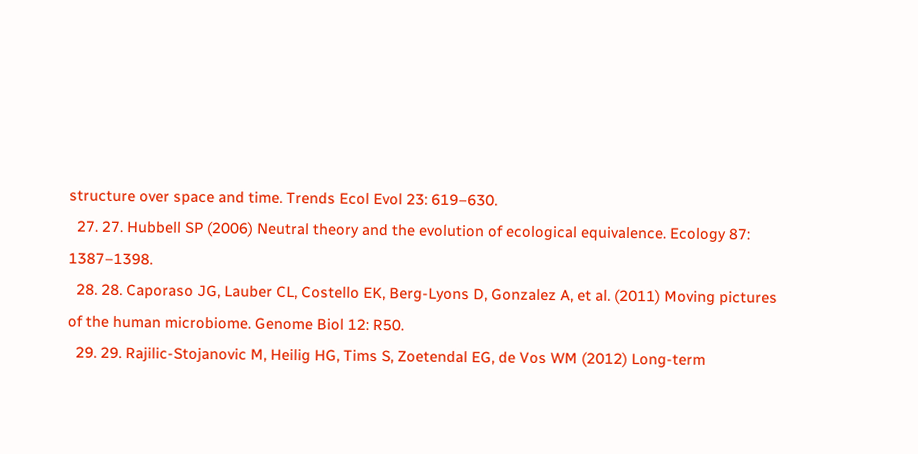structure over space and time. Trends Ecol Evol 23: 619–630.
  27. 27. Hubbell SP (2006) Neutral theory and the evolution of ecological equivalence. Ecology 87: 1387–1398.
  28. 28. Caporaso JG, Lauber CL, Costello EK, Berg-Lyons D, Gonzalez A, et al. (2011) Moving pictures of the human microbiome. Genome Biol 12: R50.
  29. 29. Rajilic-Stojanovic M, Heilig HG, Tims S, Zoetendal EG, de Vos WM (2012) Long-term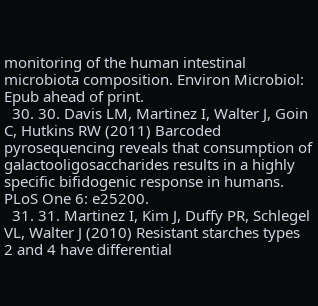monitoring of the human intestinal microbiota composition. Environ Microbiol: Epub ahead of print.
  30. 30. Davis LM, Martinez I, Walter J, Goin C, Hutkins RW (2011) Barcoded pyrosequencing reveals that consumption of galactooligosaccharides results in a highly specific bifidogenic response in humans. PLoS One 6: e25200.
  31. 31. Martinez I, Kim J, Duffy PR, Schlegel VL, Walter J (2010) Resistant starches types 2 and 4 have differential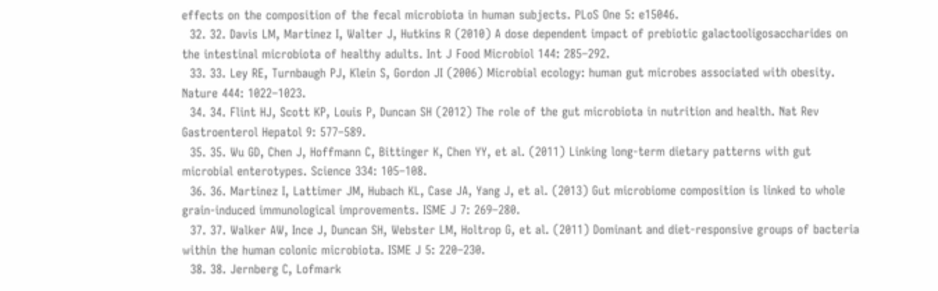effects on the composition of the fecal microbiota in human subjects. PLoS One 5: e15046.
  32. 32. Davis LM, Martinez I, Walter J, Hutkins R (2010) A dose dependent impact of prebiotic galactooligosaccharides on the intestinal microbiota of healthy adults. Int J Food Microbiol 144: 285–292.
  33. 33. Ley RE, Turnbaugh PJ, Klein S, Gordon JI (2006) Microbial ecology: human gut microbes associated with obesity. Nature 444: 1022–1023.
  34. 34. Flint HJ, Scott KP, Louis P, Duncan SH (2012) The role of the gut microbiota in nutrition and health. Nat Rev Gastroenterol Hepatol 9: 577–589.
  35. 35. Wu GD, Chen J, Hoffmann C, Bittinger K, Chen YY, et al. (2011) Linking long-term dietary patterns with gut microbial enterotypes. Science 334: 105–108.
  36. 36. Martinez I, Lattimer JM, Hubach KL, Case JA, Yang J, et al. (2013) Gut microbiome composition is linked to whole grain-induced immunological improvements. ISME J 7: 269–280.
  37. 37. Walker AW, Ince J, Duncan SH, Webster LM, Holtrop G, et al. (2011) Dominant and diet-responsive groups of bacteria within the human colonic microbiota. ISME J 5: 220–230.
  38. 38. Jernberg C, Lofmark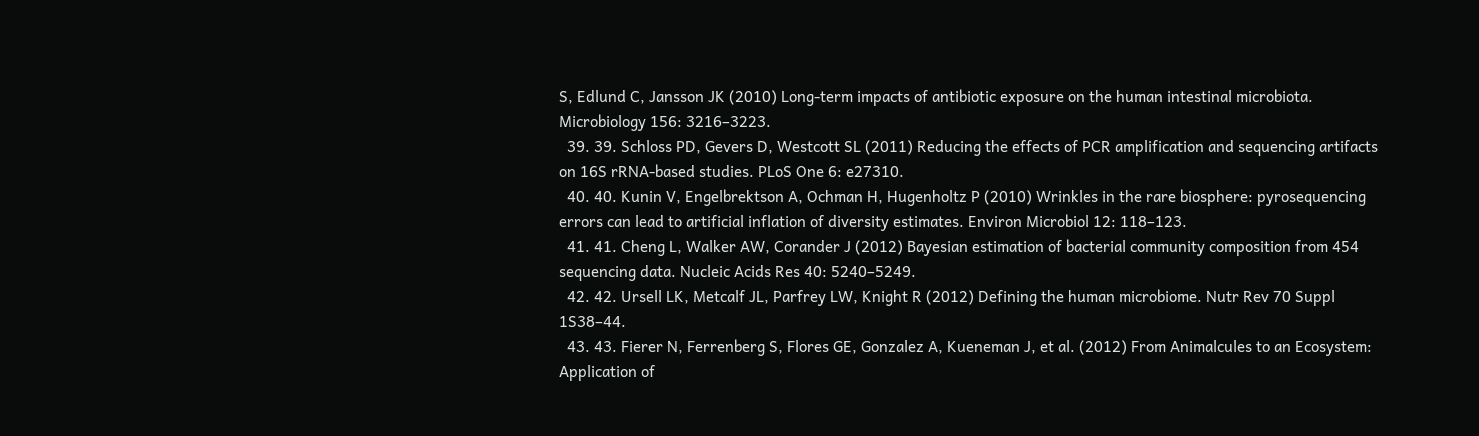S, Edlund C, Jansson JK (2010) Long-term impacts of antibiotic exposure on the human intestinal microbiota. Microbiology 156: 3216–3223.
  39. 39. Schloss PD, Gevers D, Westcott SL (2011) Reducing the effects of PCR amplification and sequencing artifacts on 16S rRNA-based studies. PLoS One 6: e27310.
  40. 40. Kunin V, Engelbrektson A, Ochman H, Hugenholtz P (2010) Wrinkles in the rare biosphere: pyrosequencing errors can lead to artificial inflation of diversity estimates. Environ Microbiol 12: 118–123.
  41. 41. Cheng L, Walker AW, Corander J (2012) Bayesian estimation of bacterial community composition from 454 sequencing data. Nucleic Acids Res 40: 5240–5249.
  42. 42. Ursell LK, Metcalf JL, Parfrey LW, Knight R (2012) Defining the human microbiome. Nutr Rev 70 Suppl 1S38–44.
  43. 43. Fierer N, Ferrenberg S, Flores GE, Gonzalez A, Kueneman J, et al. (2012) From Animalcules to an Ecosystem: Application of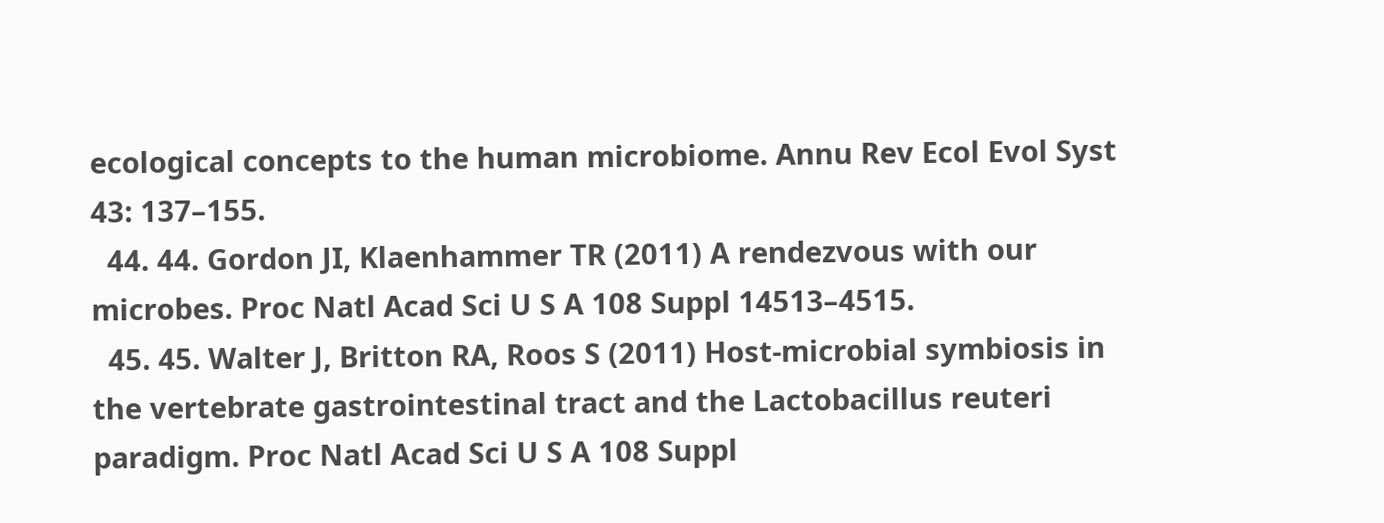ecological concepts to the human microbiome. Annu Rev Ecol Evol Syst 43: 137–155.
  44. 44. Gordon JI, Klaenhammer TR (2011) A rendezvous with our microbes. Proc Natl Acad Sci U S A 108 Suppl 14513–4515.
  45. 45. Walter J, Britton RA, Roos S (2011) Host-microbial symbiosis in the vertebrate gastrointestinal tract and the Lactobacillus reuteri paradigm. Proc Natl Acad Sci U S A 108 Suppl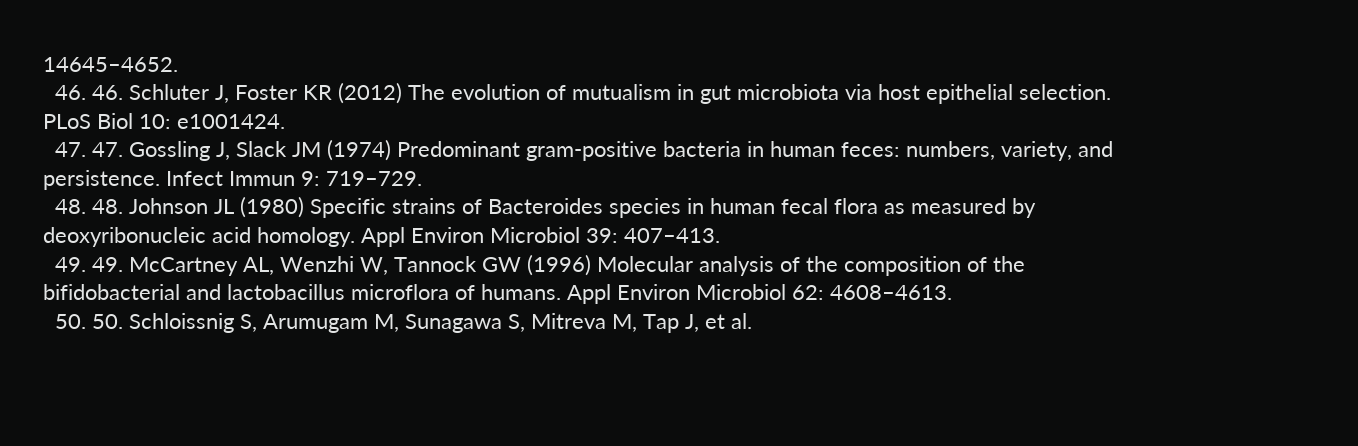14645–4652.
  46. 46. Schluter J, Foster KR (2012) The evolution of mutualism in gut microbiota via host epithelial selection. PLoS Biol 10: e1001424.
  47. 47. Gossling J, Slack JM (1974) Predominant gram-positive bacteria in human feces: numbers, variety, and persistence. Infect Immun 9: 719–729.
  48. 48. Johnson JL (1980) Specific strains of Bacteroides species in human fecal flora as measured by deoxyribonucleic acid homology. Appl Environ Microbiol 39: 407–413.
  49. 49. McCartney AL, Wenzhi W, Tannock GW (1996) Molecular analysis of the composition of the bifidobacterial and lactobacillus microflora of humans. Appl Environ Microbiol 62: 4608–4613.
  50. 50. Schloissnig S, Arumugam M, Sunagawa S, Mitreva M, Tap J, et al.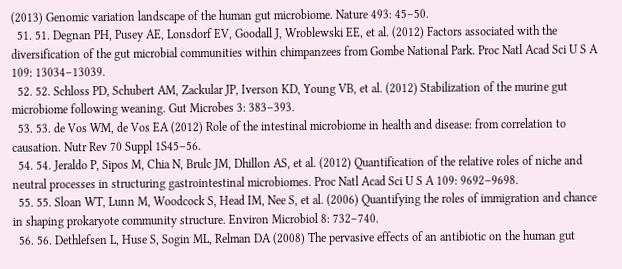(2013) Genomic variation landscape of the human gut microbiome. Nature 493: 45–50.
  51. 51. Degnan PH, Pusey AE, Lonsdorf EV, Goodall J, Wroblewski EE, et al. (2012) Factors associated with the diversification of the gut microbial communities within chimpanzees from Gombe National Park. Proc Natl Acad Sci U S A 109: 13034–13039.
  52. 52. Schloss PD, Schubert AM, Zackular JP, Iverson KD, Young VB, et al. (2012) Stabilization of the murine gut microbiome following weaning. Gut Microbes 3: 383–393.
  53. 53. de Vos WM, de Vos EA (2012) Role of the intestinal microbiome in health and disease: from correlation to causation. Nutr Rev 70 Suppl 1S45–56.
  54. 54. Jeraldo P, Sipos M, Chia N, Brulc JM, Dhillon AS, et al. (2012) Quantification of the relative roles of niche and neutral processes in structuring gastrointestinal microbiomes. Proc Natl Acad Sci U S A 109: 9692–9698.
  55. 55. Sloan WT, Lunn M, Woodcock S, Head IM, Nee S, et al. (2006) Quantifying the roles of immigration and chance in shaping prokaryote community structure. Environ Microbiol 8: 732–740.
  56. 56. Dethlefsen L, Huse S, Sogin ML, Relman DA (2008) The pervasive effects of an antibiotic on the human gut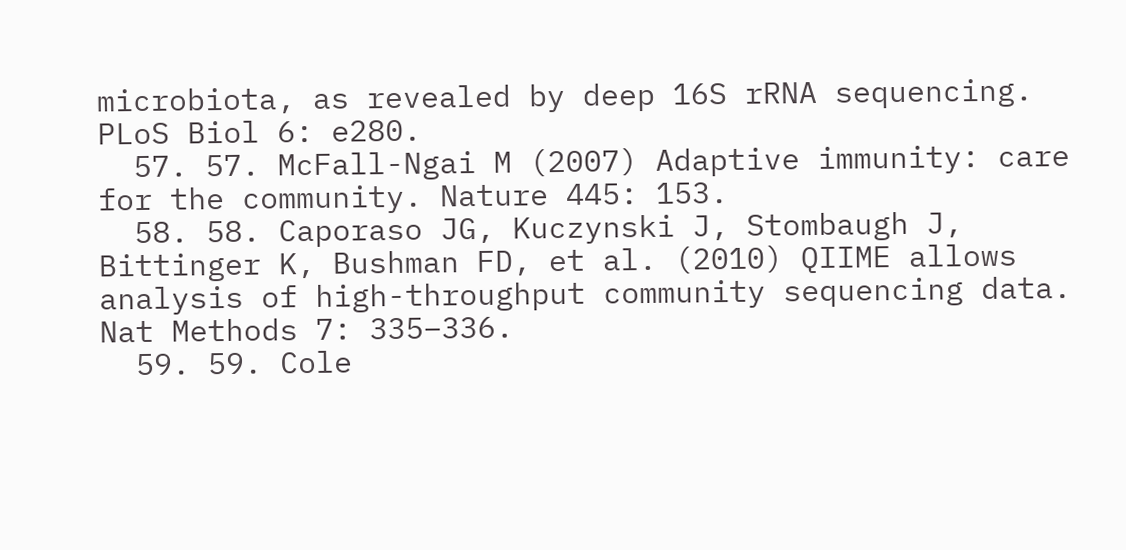microbiota, as revealed by deep 16S rRNA sequencing. PLoS Biol 6: e280.
  57. 57. McFall-Ngai M (2007) Adaptive immunity: care for the community. Nature 445: 153.
  58. 58. Caporaso JG, Kuczynski J, Stombaugh J, Bittinger K, Bushman FD, et al. (2010) QIIME allows analysis of high-throughput community sequencing data. Nat Methods 7: 335–336.
  59. 59. Cole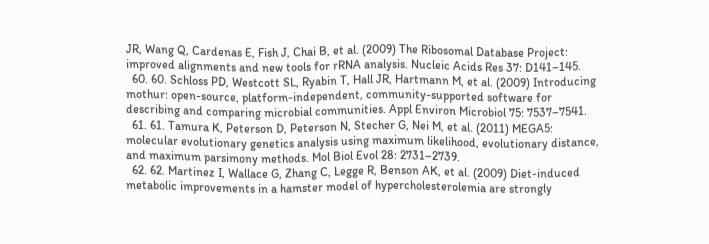JR, Wang Q, Cardenas E, Fish J, Chai B, et al. (2009) The Ribosomal Database Project: improved alignments and new tools for rRNA analysis. Nucleic Acids Res 37: D141–145.
  60. 60. Schloss PD, Westcott SL, Ryabin T, Hall JR, Hartmann M, et al. (2009) Introducing mothur: open-source, platform-independent, community-supported software for describing and comparing microbial communities. Appl Environ Microbiol 75: 7537–7541.
  61. 61. Tamura K, Peterson D, Peterson N, Stecher G, Nei M, et al. (2011) MEGA5: molecular evolutionary genetics analysis using maximum likelihood, evolutionary distance, and maximum parsimony methods. Mol Biol Evol 28: 2731–2739.
  62. 62. Martinez I, Wallace G, Zhang C, Legge R, Benson AK, et al. (2009) Diet-induced metabolic improvements in a hamster model of hypercholesterolemia are strongly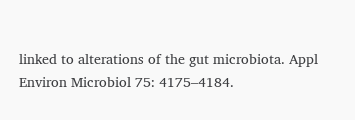linked to alterations of the gut microbiota. Appl Environ Microbiol 75: 4175–4184.